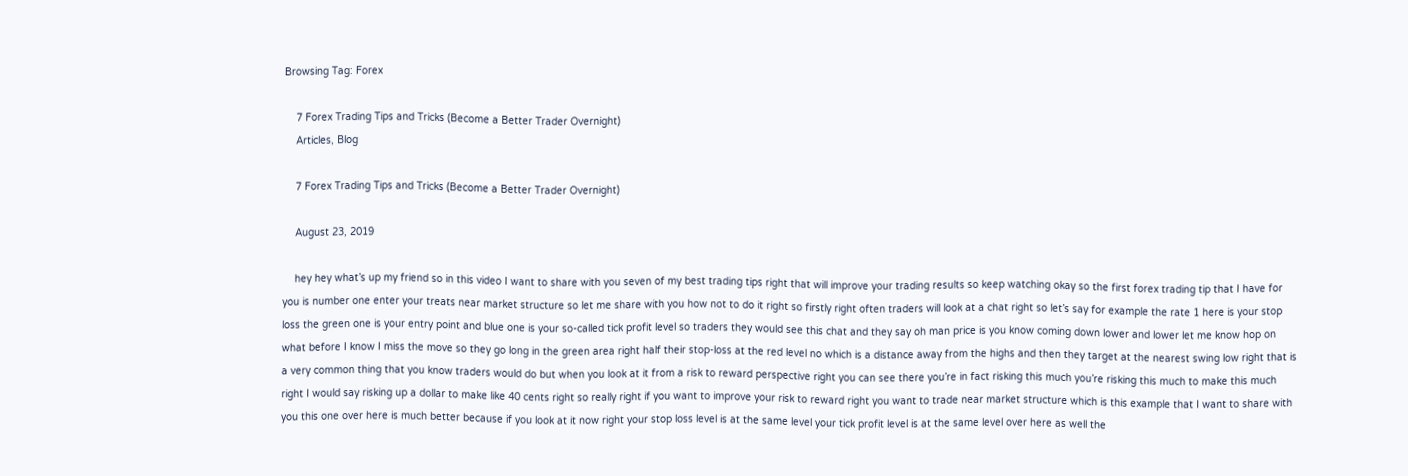Browsing Tag: Forex

    7 Forex Trading Tips and Tricks (Become a Better Trader Overnight)
    Articles, Blog

    7 Forex Trading Tips and Tricks (Become a Better Trader Overnight)

    August 23, 2019

    hey hey what’s up my friend so in this video I want to share with you seven of my best trading tips right that will improve your trading results so keep watching okay so the first forex trading tip that I have for you is number one enter your treats near market structure so let me share with you how not to do it right so firstly right often traders will look at a chat right so let’s say for example the rate 1 here is your stop loss the green one is your entry point and blue one is your so-called tick profit level so traders they would see this chat and they say oh man price is you know coming down lower and lower let me know hop on what before I know I miss the move so they go long in the green area right half their stop-loss at the red level no which is a distance away from the highs and then they target at the nearest swing low right that is a very common thing that you know traders would do but when you look at it from a risk to reward perspective right you can see there you’re in fact risking this much you’re risking this much to make this much right I would say risking up a dollar to make like 40 cents right so really right if you want to improve your risk to reward right you want to trade near market structure which is this example that I want to share with you this one over here is much better because if you look at it now right your stop loss level is at the same level your tick profit level is at the same level over here as well the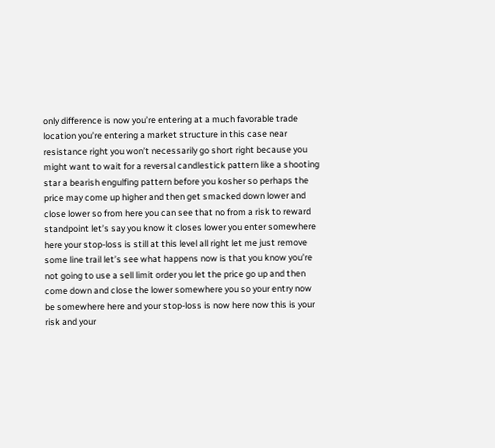only difference is now you’re entering at a much favorable trade location you’re entering a market structure in this case near resistance right you won’t necessarily go short right because you might want to wait for a reversal candlestick pattern like a shooting star a bearish engulfing pattern before you kosher so perhaps the price may come up higher and then get smacked down lower and close lower so from here you can see that no from a risk to reward standpoint let’s say you know it closes lower you enter somewhere here your stop-loss is still at this level all right let me just remove some line trail let’s see what happens now is that you know you’re not going to use a sell limit order you let the price go up and then come down and close the lower somewhere you so your entry now be somewhere here and your stop-loss is now here now this is your risk and your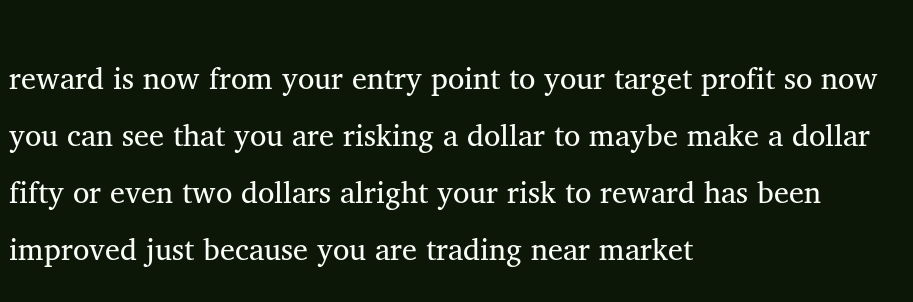reward is now from your entry point to your target profit so now you can see that you are risking a dollar to maybe make a dollar fifty or even two dollars alright your risk to reward has been improved just because you are trading near market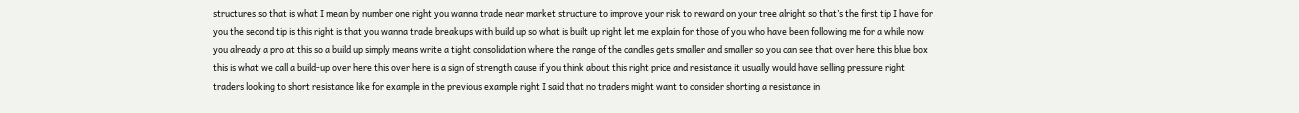structures so that is what I mean by number one right you wanna trade near market structure to improve your risk to reward on your tree alright so that’s the first tip I have for you the second tip is this right is that you wanna trade breakups with build up so what is built up right let me explain for those of you who have been following me for a while now you already a pro at this so a build up simply means write a tight consolidation where the range of the candles gets smaller and smaller so you can see that over here this blue box this is what we call a build-up over here this over here is a sign of strength cause if you think about this right price and resistance it usually would have selling pressure right traders looking to short resistance like for example in the previous example right I said that no traders might want to consider shorting a resistance in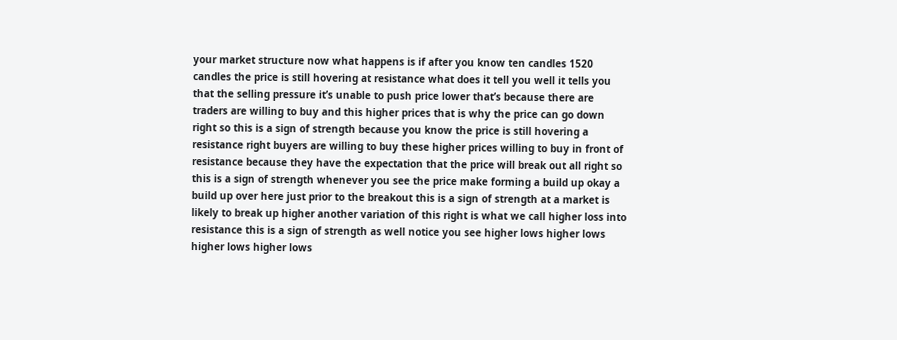your market structure now what happens is if after you know ten candles 1520 candles the price is still hovering at resistance what does it tell you well it tells you that the selling pressure it’s unable to push price lower that’s because there are traders are willing to buy and this higher prices that is why the price can go down right so this is a sign of strength because you know the price is still hovering a resistance right buyers are willing to buy these higher prices willing to buy in front of resistance because they have the expectation that the price will break out all right so this is a sign of strength whenever you see the price make forming a build up okay a build up over here just prior to the breakout this is a sign of strength at a market is likely to break up higher another variation of this right is what we call higher loss into resistance this is a sign of strength as well notice you see higher lows higher lows higher lows higher lows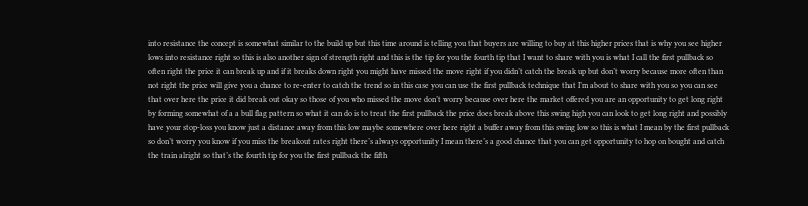into resistance the concept is somewhat similar to the build up but this time around is telling you that buyers are willing to buy at this higher prices that is why you see higher lows into resistance right so this is also another sign of strength right and this is the tip for you the fourth tip that I want to share with you is what I call the first pullback so often right the price it can break up and if it breaks down right you might have missed the move right if you didn’t catch the break up but don’t worry because more often than not right the price will give you a chance to re-enter to catch the trend so in this case you can use the first pullback technique that I’m about to share with you so you can see that over here the price it did break out okay so those of you who missed the move don’t worry because over here the market offered you are an opportunity to get long right by forming somewhat of a a bull flag pattern so what it can do is to treat the first pullback the price does break above this swing high you can look to get long right and possibly have your stop-loss you know just a distance away from this low maybe somewhere over here right a buffer away from this swing low so this is what I mean by the first pullback so don’t worry you know if you miss the breakout rates right there’s always opportunity I mean there’s a good chance that you can get opportunity to hop on bought and catch the train alright so that’s the fourth tip for you the first pullback the fifth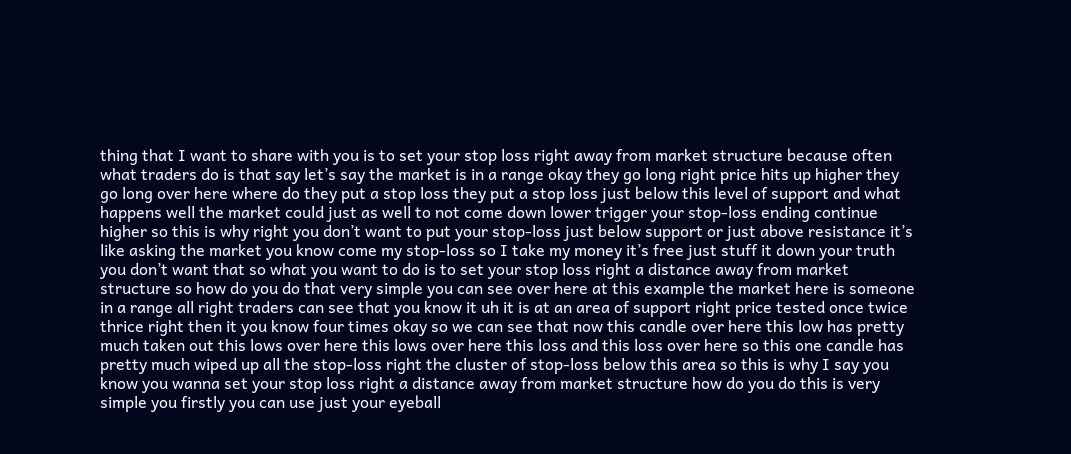thing that I want to share with you is to set your stop loss right away from market structure because often what traders do is that say let’s say the market is in a range okay they go long right price hits up higher they go long over here where do they put a stop loss they put a stop loss just below this level of support and what happens well the market could just as well to not come down lower trigger your stop-loss ending continue higher so this is why right you don’t want to put your stop-loss just below support or just above resistance it’s like asking the market you know come my stop-loss so I take my money it’s free just stuff it down your truth you don’t want that so what you want to do is to set your stop loss right a distance away from market structure so how do you do that very simple you can see over here at this example the market here is someone in a range all right traders can see that you know it uh it is at an area of support right price tested once twice thrice right then it you know four times okay so we can see that now this candle over here this low has pretty much taken out this lows over here this lows over here this loss and this loss over here so this one candle has pretty much wiped up all the stop-loss right the cluster of stop-loss below this area so this is why I say you know you wanna set your stop loss right a distance away from market structure how do you do this is very simple you firstly you can use just your eyeball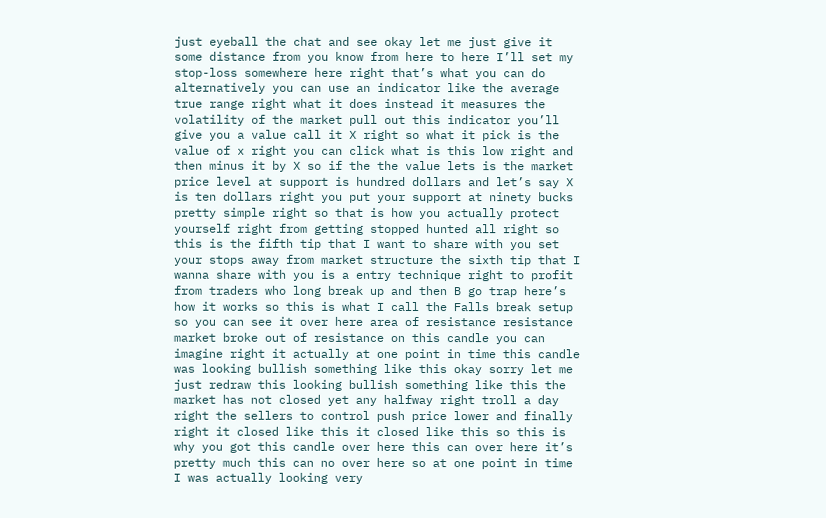just eyeball the chat and see okay let me just give it some distance from you know from here to here I’ll set my stop-loss somewhere here right that’s what you can do alternatively you can use an indicator like the average true range right what it does instead it measures the volatility of the market pull out this indicator you’ll give you a value call it X right so what it pick is the value of x right you can click what is this low right and then minus it by X so if the the value lets is the market price level at support is hundred dollars and let’s say X is ten dollars right you put your support at ninety bucks pretty simple right so that is how you actually protect yourself right from getting stopped hunted all right so this is the fifth tip that I want to share with you set your stops away from market structure the sixth tip that I wanna share with you is a entry technique right to profit from traders who long break up and then B go trap here’s how it works so this is what I call the Falls break setup so you can see it over here area of resistance resistance market broke out of resistance on this candle you can imagine right it actually at one point in time this candle was looking bullish something like this okay sorry let me just redraw this looking bullish something like this the market has not closed yet any halfway right troll a day right the sellers to control push price lower and finally right it closed like this it closed like this so this is why you got this candle over here this can over here it’s pretty much this can no over here so at one point in time I was actually looking very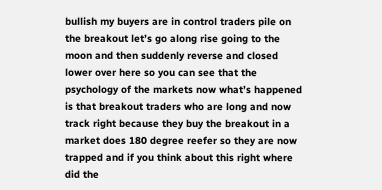bullish my buyers are in control traders pile on the breakout let’s go along rise going to the moon and then suddenly reverse and closed lower over here so you can see that the psychology of the markets now what’s happened is that breakout traders who are long and now track right because they buy the breakout in a market does 180 degree reefer so they are now trapped and if you think about this right where did the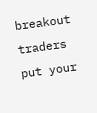breakout traders put your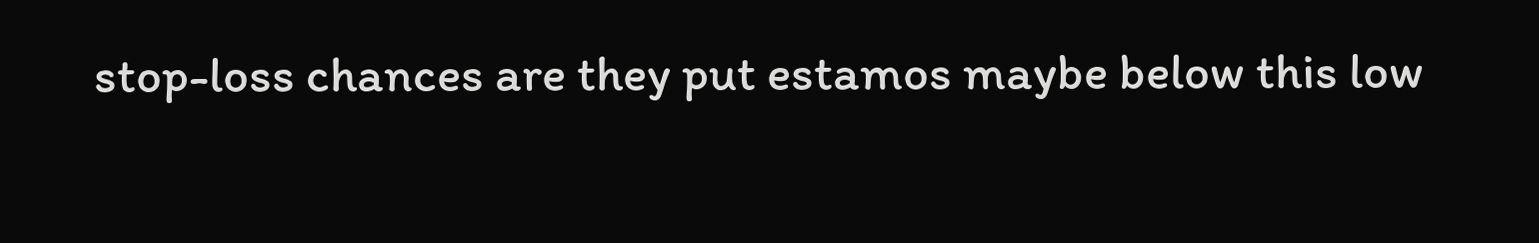stop-loss chances are they put estamos maybe below this low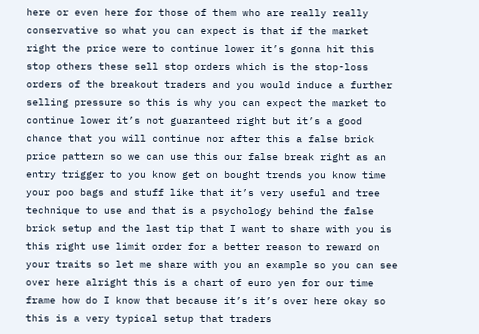here or even here for those of them who are really really conservative so what you can expect is that if the market right the price were to continue lower it’s gonna hit this stop others these sell stop orders which is the stop-loss orders of the breakout traders and you would induce a further selling pressure so this is why you can expect the market to continue lower it’s not guaranteed right but it’s a good chance that you will continue nor after this a false brick price pattern so we can use this our false break right as an entry trigger to you know get on bought trends you know time your poo bags and stuff like that it’s very useful and tree technique to use and that is a psychology behind the false brick setup and the last tip that I want to share with you is this right use limit order for a better reason to reward on your traits so let me share with you an example so you can see over here alright this is a chart of euro yen for our time frame how do I know that because it’s it’s over here okay so this is a very typical setup that traders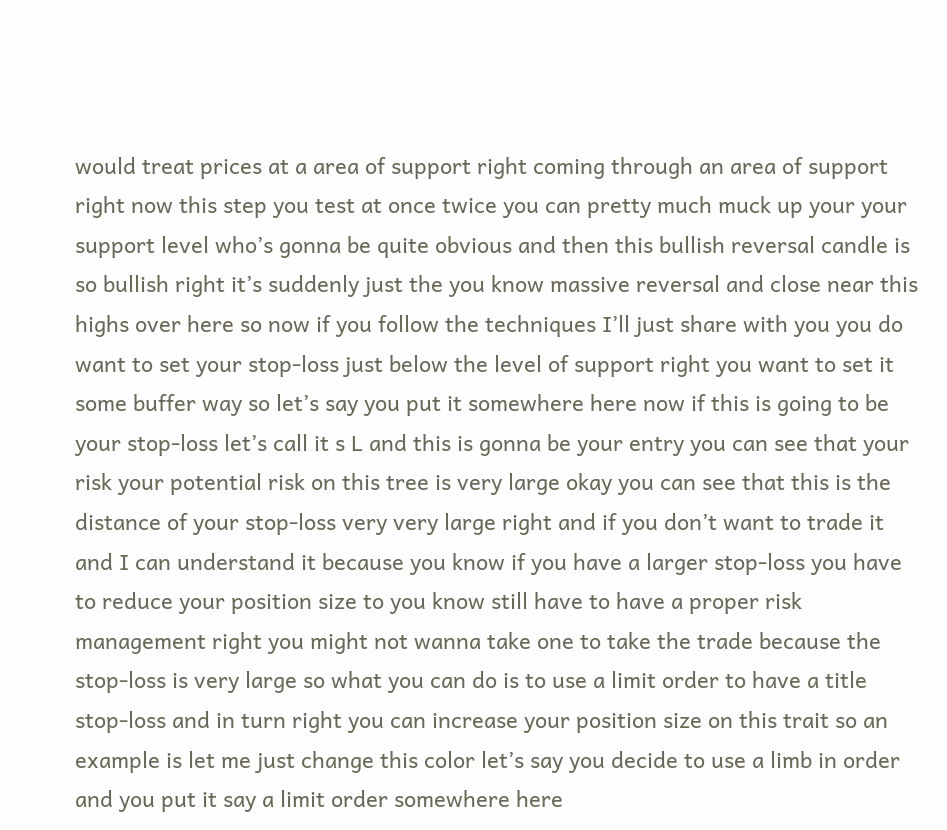would treat prices at a area of support right coming through an area of support right now this step you test at once twice you can pretty much muck up your your support level who’s gonna be quite obvious and then this bullish reversal candle is so bullish right it’s suddenly just the you know massive reversal and close near this highs over here so now if you follow the techniques I’ll just share with you you do want to set your stop-loss just below the level of support right you want to set it some buffer way so let’s say you put it somewhere here now if this is going to be your stop-loss let’s call it s L and this is gonna be your entry you can see that your risk your potential risk on this tree is very large okay you can see that this is the distance of your stop-loss very very large right and if you don’t want to trade it and I can understand it because you know if you have a larger stop-loss you have to reduce your position size to you know still have to have a proper risk management right you might not wanna take one to take the trade because the stop-loss is very large so what you can do is to use a limit order to have a title stop-loss and in turn right you can increase your position size on this trait so an example is let me just change this color let’s say you decide to use a limb in order and you put it say a limit order somewhere here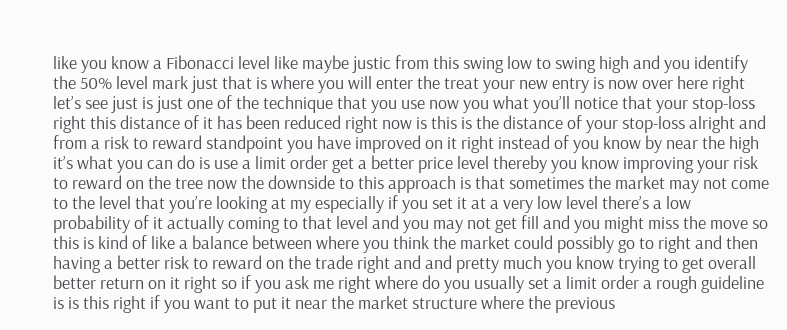like you know a Fibonacci level like maybe justic from this swing low to swing high and you identify the 50% level mark just that is where you will enter the treat your new entry is now over here right let’s see just is just one of the technique that you use now you what you’ll notice that your stop-loss right this distance of it has been reduced right now is this is the distance of your stop-loss alright and from a risk to reward standpoint you have improved on it right instead of you know by near the high it’s what you can do is use a limit order get a better price level thereby you know improving your risk to reward on the tree now the downside to this approach is that sometimes the market may not come to the level that you’re looking at my especially if you set it at a very low level there’s a low probability of it actually coming to that level and you may not get fill and you might miss the move so this is kind of like a balance between where you think the market could possibly go to right and then having a better risk to reward on the trade right and and pretty much you know trying to get overall better return on it right so if you ask me right where do you usually set a limit order a rough guideline is is this right if you want to put it near the market structure where the previous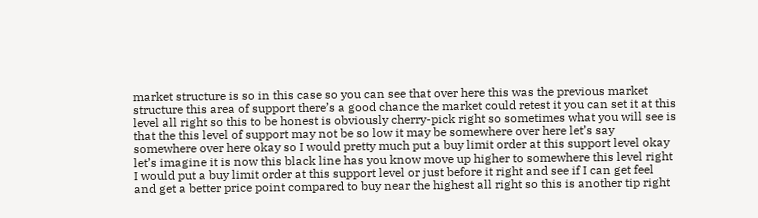market structure is so in this case so you can see that over here this was the previous market structure this area of support there’s a good chance the market could retest it you can set it at this level all right so this to be honest is obviously cherry-pick right so sometimes what you will see is that the this level of support may not be so low it may be somewhere over here let’s say somewhere over here okay so I would pretty much put a buy limit order at this support level okay let’s imagine it is now this black line has you know move up higher to somewhere this level right I would put a buy limit order at this support level or just before it right and see if I can get feel and get a better price point compared to buy near the highest all right so this is another tip right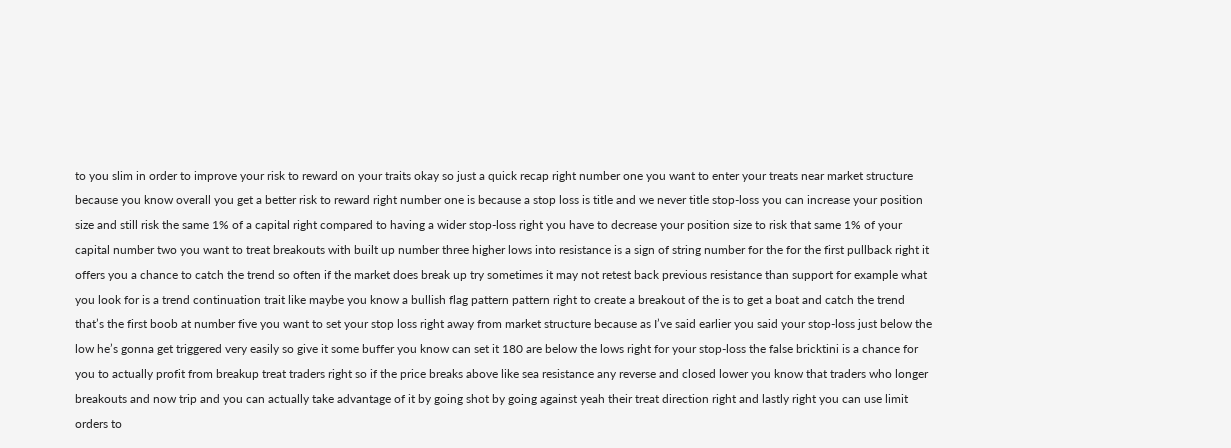to you slim in order to improve your risk to reward on your traits okay so just a quick recap right number one you want to enter your treats near market structure because you know overall you get a better risk to reward right number one is because a stop loss is title and we never title stop-loss you can increase your position size and still risk the same 1% of a capital right compared to having a wider stop-loss right you have to decrease your position size to risk that same 1% of your capital number two you want to treat breakouts with built up number three higher lows into resistance is a sign of string number for the for the first pullback right it offers you a chance to catch the trend so often if the market does break up try sometimes it may not retest back previous resistance than support for example what you look for is a trend continuation trait like maybe you know a bullish flag pattern pattern right to create a breakout of the is to get a boat and catch the trend that’s the first boob at number five you want to set your stop loss right away from market structure because as I’ve said earlier you said your stop-loss just below the low he’s gonna get triggered very easily so give it some buffer you know can set it 180 are below the lows right for your stop-loss the false bricktini is a chance for you to actually profit from breakup treat traders right so if the price breaks above like sea resistance any reverse and closed lower you know that traders who longer breakouts and now trip and you can actually take advantage of it by going shot by going against yeah their treat direction right and lastly right you can use limit orders to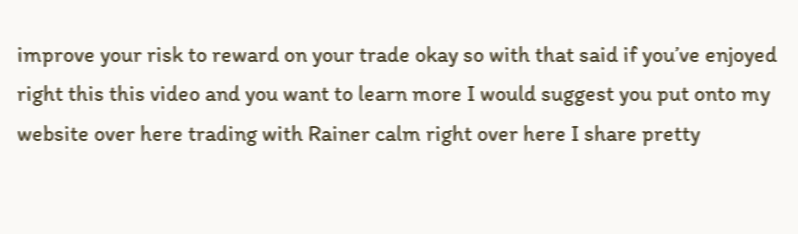improve your risk to reward on your trade okay so with that said if you’ve enjoyed right this this video and you want to learn more I would suggest you put onto my website over here trading with Rainer calm right over here I share pretty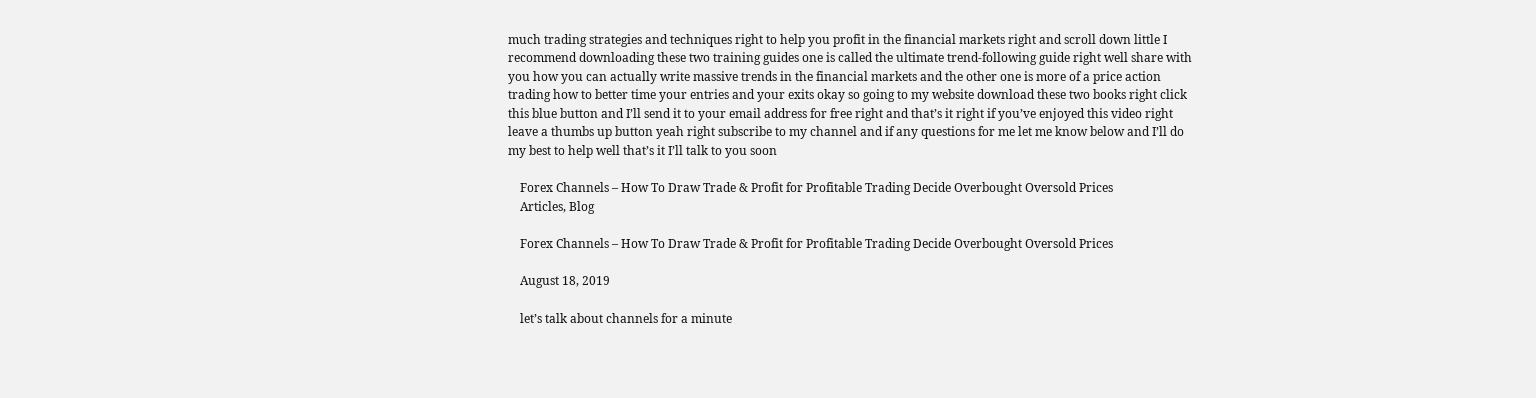much trading strategies and techniques right to help you profit in the financial markets right and scroll down little I recommend downloading these two training guides one is called the ultimate trend-following guide right well share with you how you can actually write massive trends in the financial markets and the other one is more of a price action trading how to better time your entries and your exits okay so going to my website download these two books right click this blue button and I’ll send it to your email address for free right and that’s it right if you’ve enjoyed this video right leave a thumbs up button yeah right subscribe to my channel and if any questions for me let me know below and I’ll do my best to help well that’s it I’ll talk to you soon

    Forex Channels – How To Draw Trade & Profit for Profitable Trading Decide Overbought Oversold Prices
    Articles, Blog

    Forex Channels – How To Draw Trade & Profit for Profitable Trading Decide Overbought Oversold Prices

    August 18, 2019

    let’s talk about channels for a minute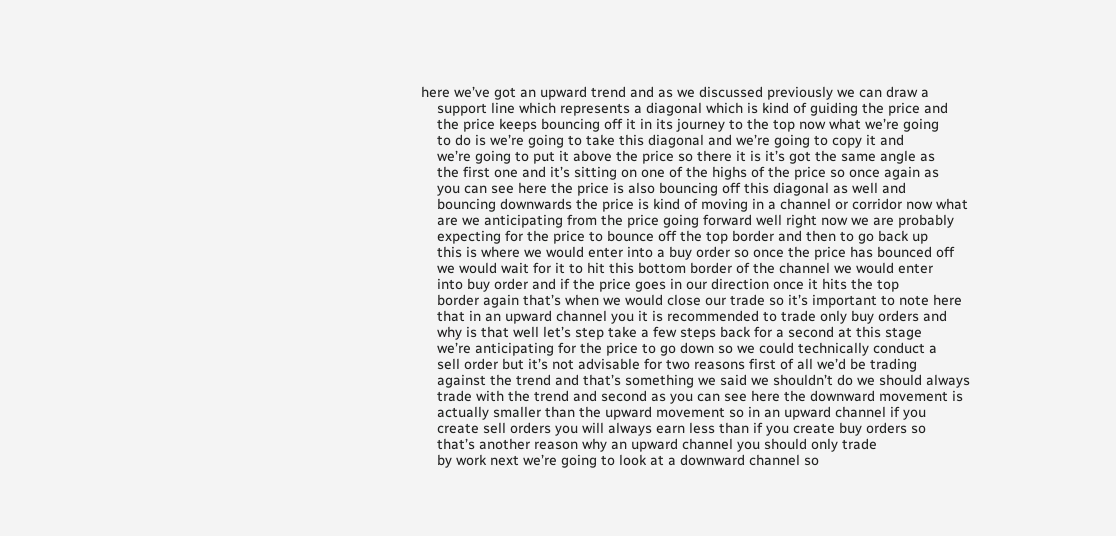here we’ve got an upward trend and as we discussed previously we can draw a
    support line which represents a diagonal which is kind of guiding the price and
    the price keeps bouncing off it in its journey to the top now what we’re going
    to do is we’re going to take this diagonal and we’re going to copy it and
    we’re going to put it above the price so there it is it’s got the same angle as
    the first one and it’s sitting on one of the highs of the price so once again as
    you can see here the price is also bouncing off this diagonal as well and
    bouncing downwards the price is kind of moving in a channel or corridor now what
    are we anticipating from the price going forward well right now we are probably
    expecting for the price to bounce off the top border and then to go back up
    this is where we would enter into a buy order so once the price has bounced off
    we would wait for it to hit this bottom border of the channel we would enter
    into buy order and if the price goes in our direction once it hits the top
    border again that’s when we would close our trade so it’s important to note here
    that in an upward channel you it is recommended to trade only buy orders and
    why is that well let’s step take a few steps back for a second at this stage
    we’re anticipating for the price to go down so we could technically conduct a
    sell order but it’s not advisable for two reasons first of all we’d be trading
    against the trend and that’s something we said we shouldn’t do we should always
    trade with the trend and second as you can see here the downward movement is
    actually smaller than the upward movement so in an upward channel if you
    create sell orders you will always earn less than if you create buy orders so
    that’s another reason why an upward channel you should only trade
    by work next we’re going to look at a downward channel so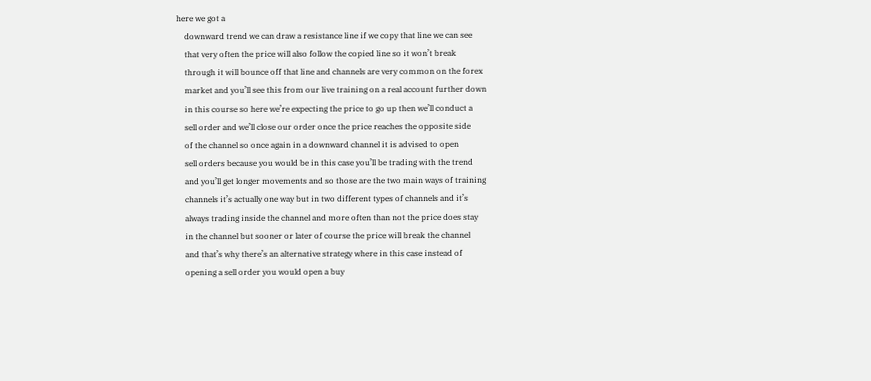here we got a
    downward trend we can draw a resistance line if we copy that line we can see
    that very often the price will also follow the copied line so it won’t break
    through it will bounce off that line and channels are very common on the forex
    market and you’ll see this from our live training on a real account further down
    in this course so here we’re expecting the price to go up then we’ll conduct a
    sell order and we’ll close our order once the price reaches the opposite side
    of the channel so once again in a downward channel it is advised to open
    sell orders because you would be in this case you’ll be trading with the trend
    and you’ll get longer movements and so those are the two main ways of training
    channels it’s actually one way but in two different types of channels and it’s
    always trading inside the channel and more often than not the price does stay
    in the channel but sooner or later of course the price will break the channel
    and that’s why there’s an alternative strategy where in this case instead of
    opening a sell order you would open a buy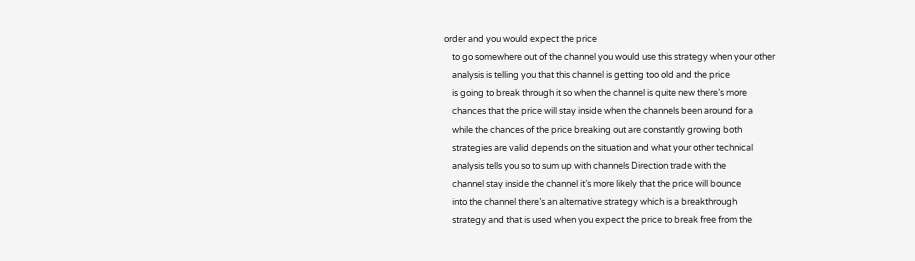order and you would expect the price
    to go somewhere out of the channel you would use this strategy when your other
    analysis is telling you that this channel is getting too old and the price
    is going to break through it so when the channel is quite new there’s more
    chances that the price will stay inside when the channels been around for a
    while the chances of the price breaking out are constantly growing both
    strategies are valid depends on the situation and what your other technical
    analysis tells you so to sum up with channels Direction trade with the
    channel stay inside the channel it’s more likely that the price will bounce
    into the channel there’s an alternative strategy which is a breakthrough
    strategy and that is used when you expect the price to break free from the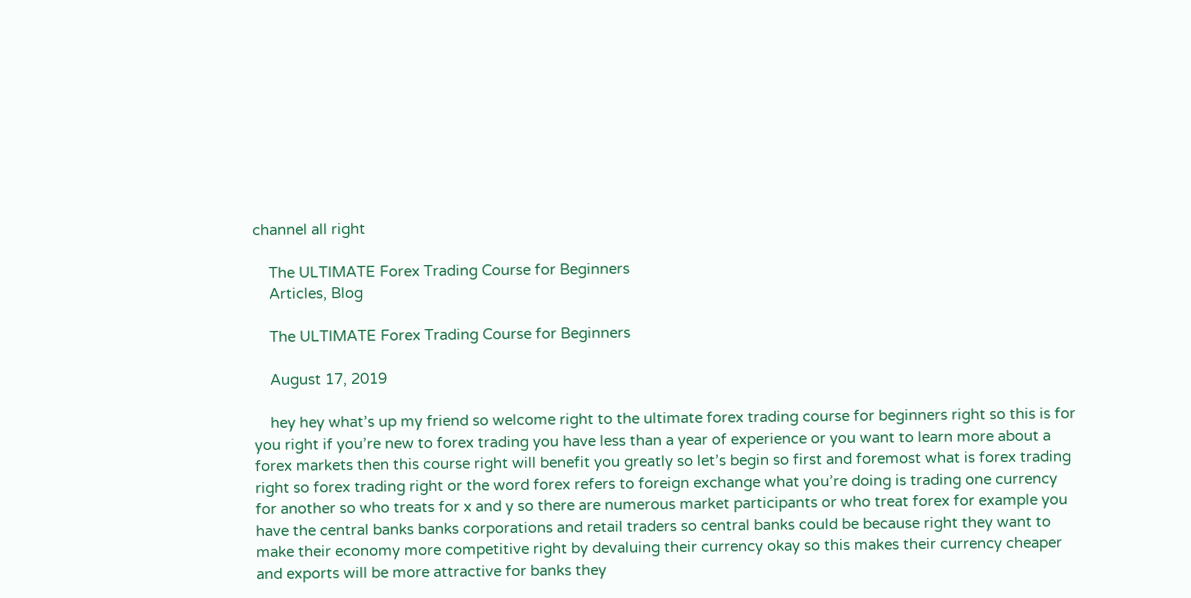channel all right

    The ULTIMATE Forex Trading Course for Beginners
    Articles, Blog

    The ULTIMATE Forex Trading Course for Beginners

    August 17, 2019

    hey hey what’s up my friend so welcome right to the ultimate forex trading course for beginners right so this is for you right if you’re new to forex trading you have less than a year of experience or you want to learn more about a forex markets then this course right will benefit you greatly so let’s begin so first and foremost what is forex trading right so forex trading right or the word forex refers to foreign exchange what you’re doing is trading one currency for another so who treats for x and y so there are numerous market participants or who treat forex for example you have the central banks banks corporations and retail traders so central banks could be because right they want to make their economy more competitive right by devaluing their currency okay so this makes their currency cheaper and exports will be more attractive for banks they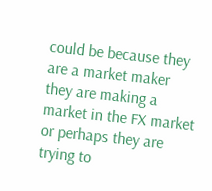could be because they are a market maker they are making a market in the FX market or perhaps they are trying to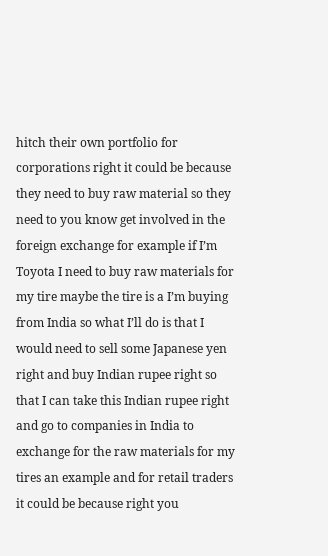hitch their own portfolio for corporations right it could be because they need to buy raw material so they need to you know get involved in the foreign exchange for example if I’m Toyota I need to buy raw materials for my tire maybe the tire is a I’m buying from India so what I’ll do is that I would need to sell some Japanese yen right and buy Indian rupee right so that I can take this Indian rupee right and go to companies in India to exchange for the raw materials for my tires an example and for retail traders it could be because right you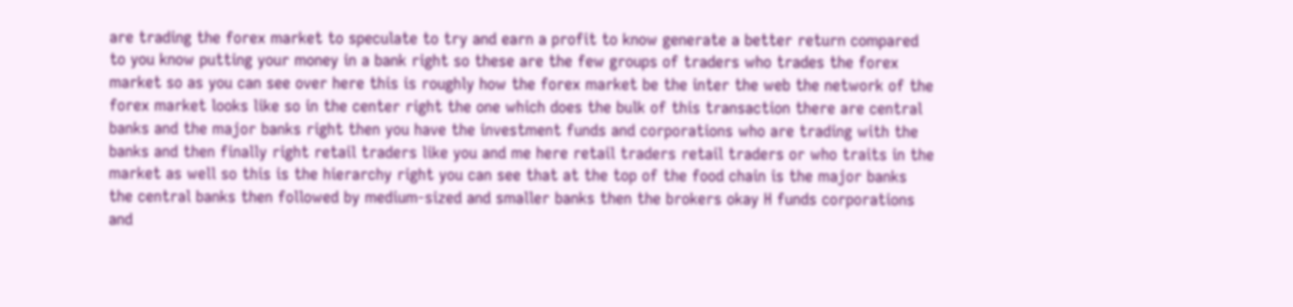are trading the forex market to speculate to try and earn a profit to know generate a better return compared to you know putting your money in a bank right so these are the few groups of traders who trades the forex market so as you can see over here this is roughly how the forex market be the inter the web the network of the forex market looks like so in the center right the one which does the bulk of this transaction there are central banks and the major banks right then you have the investment funds and corporations who are trading with the banks and then finally right retail traders like you and me here retail traders retail traders or who traits in the market as well so this is the hierarchy right you can see that at the top of the food chain is the major banks the central banks then followed by medium-sized and smaller banks then the brokers okay H funds corporations and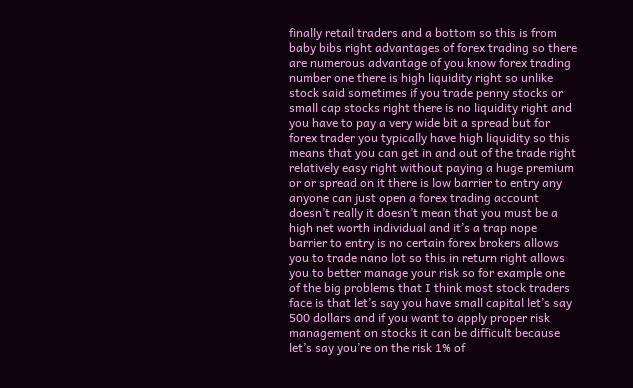finally retail traders and a bottom so this is from baby bibs right advantages of forex trading so there are numerous advantage of you know forex trading number one there is high liquidity right so unlike stock said sometimes if you trade penny stocks or small cap stocks right there is no liquidity right and you have to pay a very wide bit a spread but for forex trader you typically have high liquidity so this means that you can get in and out of the trade right relatively easy right without paying a huge premium or or spread on it there is low barrier to entry any anyone can just open a forex trading account doesn’t really it doesn’t mean that you must be a high net worth individual and it’s a trap nope barrier to entry is no certain forex brokers allows you to trade nano lot so this in return right allows you to better manage your risk so for example one of the big problems that I think most stock traders face is that let’s say you have small capital let’s say 500 dollars and if you want to apply proper risk management on stocks it can be difficult because let’s say you’re on the risk 1% of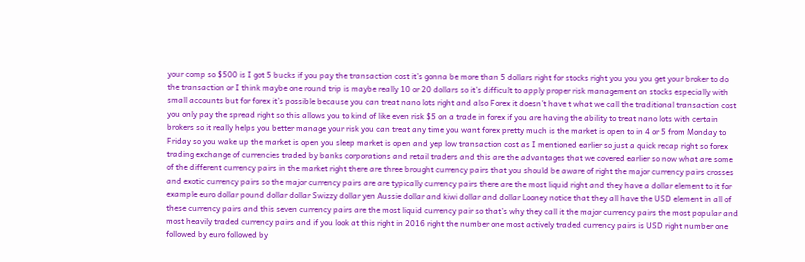your comp so $500 is I got 5 bucks if you pay the transaction cost it’s gonna be more than 5 dollars right for stocks right you you you get your broker to do the transaction or I think maybe one round trip is maybe really 10 or 20 dollars so it’s difficult to apply proper risk management on stocks especially with small accounts but for forex it’s possible because you can treat nano lots right and also Forex it doesn’t have t what we call the traditional transaction cost you only pay the spread right so this allows you to kind of like even risk $5 on a trade in forex if you are having the ability to treat nano lots with certain brokers so it really helps you better manage your risk you can treat any time you want forex pretty much is the market is open to in 4 or 5 from Monday to Friday so you wake up the market is open you sleep market is open and yep low transaction cost as I mentioned earlier so just a quick recap right so forex trading exchange of currencies traded by banks corporations and retail traders and this are the advantages that we covered earlier so now what are some of the different currency pairs in the market right there are three brought currency pairs that you should be aware of right the major currency pairs crosses and exotic currency pairs so the major currency pairs are are typically currency pairs there are the most liquid right and they have a dollar element to it for example euro dollar pound dollar dollar Swizzy dollar yen Aussie dollar and kiwi dollar and dollar Looney notice that they all have the USD element in all of these currency pairs and this seven currency pairs are the most liquid currency pair so that’s why they call it the major currency pairs the most popular and most heavily traded currency pairs and if you look at this right in 2016 right the number one most actively traded currency pairs is USD right number one followed by euro followed by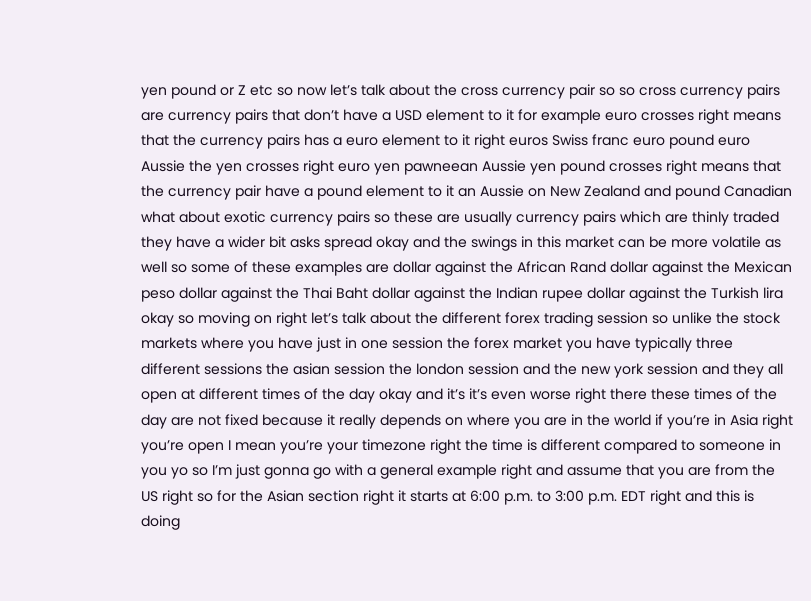yen pound or Z etc so now let’s talk about the cross currency pair so so cross currency pairs are currency pairs that don’t have a USD element to it for example euro crosses right means that the currency pairs has a euro element to it right euros Swiss franc euro pound euro Aussie the yen crosses right euro yen pawneean Aussie yen pound crosses right means that the currency pair have a pound element to it an Aussie on New Zealand and pound Canadian what about exotic currency pairs so these are usually currency pairs which are thinly traded they have a wider bit asks spread okay and the swings in this market can be more volatile as well so some of these examples are dollar against the African Rand dollar against the Mexican peso dollar against the Thai Baht dollar against the Indian rupee dollar against the Turkish lira okay so moving on right let’s talk about the different forex trading session so unlike the stock markets where you have just in one session the forex market you have typically three different sessions the asian session the london session and the new york session and they all open at different times of the day okay and it’s it’s even worse right there these times of the day are not fixed because it really depends on where you are in the world if you’re in Asia right you’re open I mean you’re your timezone right the time is different compared to someone in you yo so I’m just gonna go with a general example right and assume that you are from the US right so for the Asian section right it starts at 6:00 p.m. to 3:00 p.m. EDT right and this is doing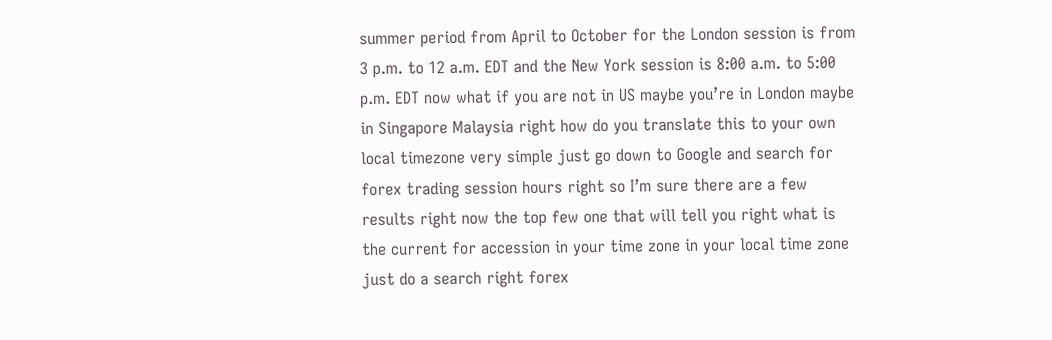summer period from April to October for the London session is from 3 p.m. to 12 a.m. EDT and the New York session is 8:00 a.m. to 5:00 p.m. EDT now what if you are not in US maybe you’re in London maybe in Singapore Malaysia right how do you translate this to your own local timezone very simple just go down to Google and search for forex trading session hours right so I’m sure there are a few results right now the top few one that will tell you right what is the current for accession in your time zone in your local time zone just do a search right forex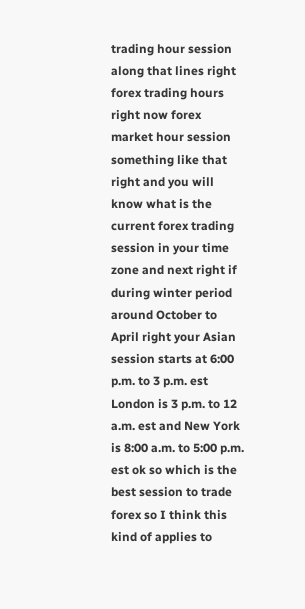trading hour session along that lines right forex trading hours right now forex market hour session something like that right and you will know what is the current forex trading session in your time zone and next right if during winter period around October to April right your Asian session starts at 6:00 p.m. to 3 p.m. est London is 3 p.m. to 12 a.m. est and New York is 8:00 a.m. to 5:00 p.m. est ok so which is the best session to trade forex so I think this kind of applies to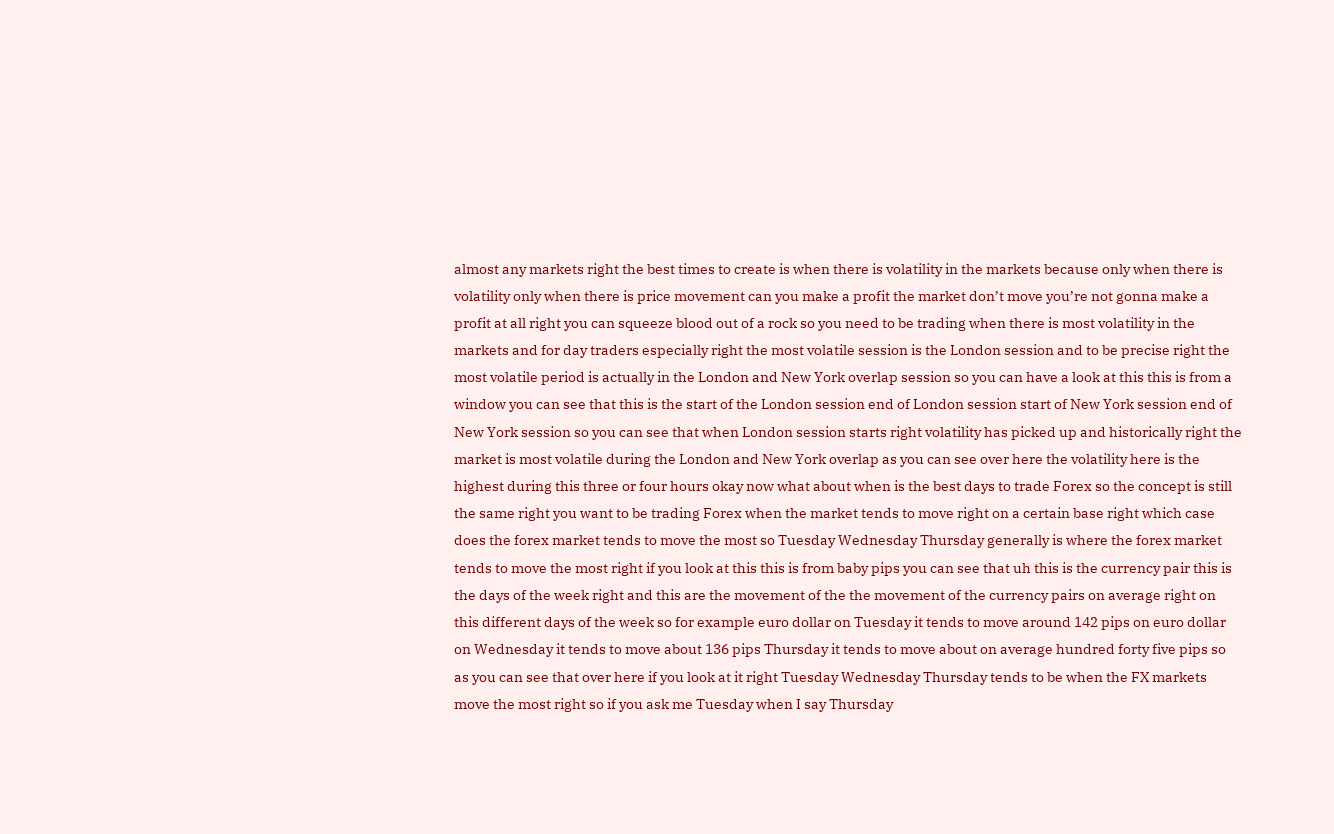almost any markets right the best times to create is when there is volatility in the markets because only when there is volatility only when there is price movement can you make a profit the market don’t move you’re not gonna make a profit at all right you can squeeze blood out of a rock so you need to be trading when there is most volatility in the markets and for day traders especially right the most volatile session is the London session and to be precise right the most volatile period is actually in the London and New York overlap session so you can have a look at this this is from a window you can see that this is the start of the London session end of London session start of New York session end of New York session so you can see that when London session starts right volatility has picked up and historically right the market is most volatile during the London and New York overlap as you can see over here the volatility here is the highest during this three or four hours okay now what about when is the best days to trade Forex so the concept is still the same right you want to be trading Forex when the market tends to move right on a certain base right which case does the forex market tends to move the most so Tuesday Wednesday Thursday generally is where the forex market tends to move the most right if you look at this this is from baby pips you can see that uh this is the currency pair this is the days of the week right and this are the movement of the the movement of the currency pairs on average right on this different days of the week so for example euro dollar on Tuesday it tends to move around 142 pips on euro dollar on Wednesday it tends to move about 136 pips Thursday it tends to move about on average hundred forty five pips so as you can see that over here if you look at it right Tuesday Wednesday Thursday tends to be when the FX markets move the most right so if you ask me Tuesday when I say Thursday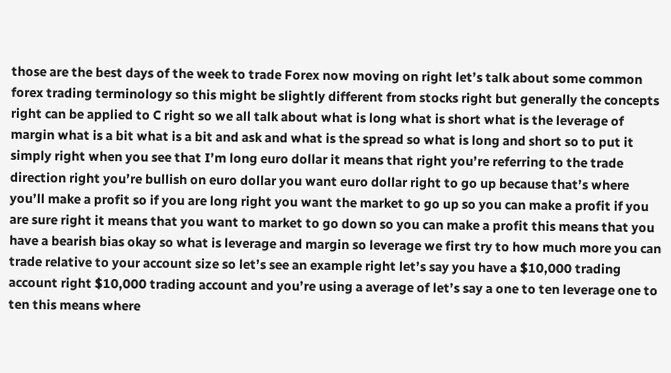those are the best days of the week to trade Forex now moving on right let’s talk about some common forex trading terminology so this might be slightly different from stocks right but generally the concepts right can be applied to C right so we all talk about what is long what is short what is the leverage of margin what is a bit what is a bit and ask and what is the spread so what is long and short so to put it simply right when you see that I’m long euro dollar it means that right you’re referring to the trade direction right you’re bullish on euro dollar you want euro dollar right to go up because that’s where you’ll make a profit so if you are long right you want the market to go up so you can make a profit if you are sure right it means that you want to market to go down so you can make a profit this means that you have a bearish bias okay so what is leverage and margin so leverage we first try to how much more you can trade relative to your account size so let’s see an example right let’s say you have a $10,000 trading account right $10,000 trading account and you’re using a average of let’s say a one to ten leverage one to ten this means where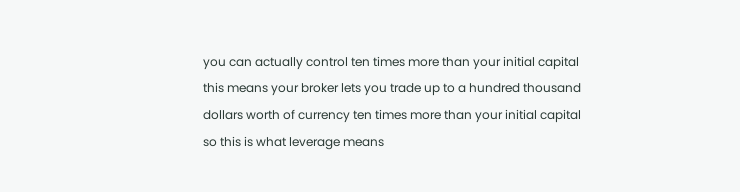you can actually control ten times more than your initial capital this means your broker lets you trade up to a hundred thousand dollars worth of currency ten times more than your initial capital so this is what leverage means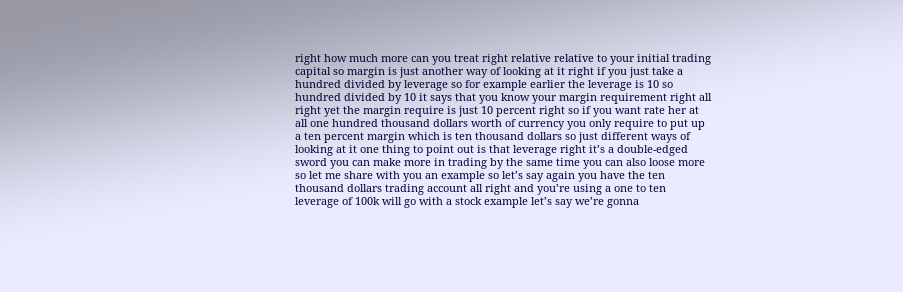right how much more can you treat right relative relative to your initial trading capital so margin is just another way of looking at it right if you just take a hundred divided by leverage so for example earlier the leverage is 10 so hundred divided by 10 it says that you know your margin requirement right all right yet the margin require is just 10 percent right so if you want rate her at all one hundred thousand dollars worth of currency you only require to put up a ten percent margin which is ten thousand dollars so just different ways of looking at it one thing to point out is that leverage right it’s a double-edged sword you can make more in trading by the same time you can also loose more so let me share with you an example so let’s say again you have the ten thousand dollars trading account all right and you’re using a one to ten leverage of 100k will go with a stock example let’s say we’re gonna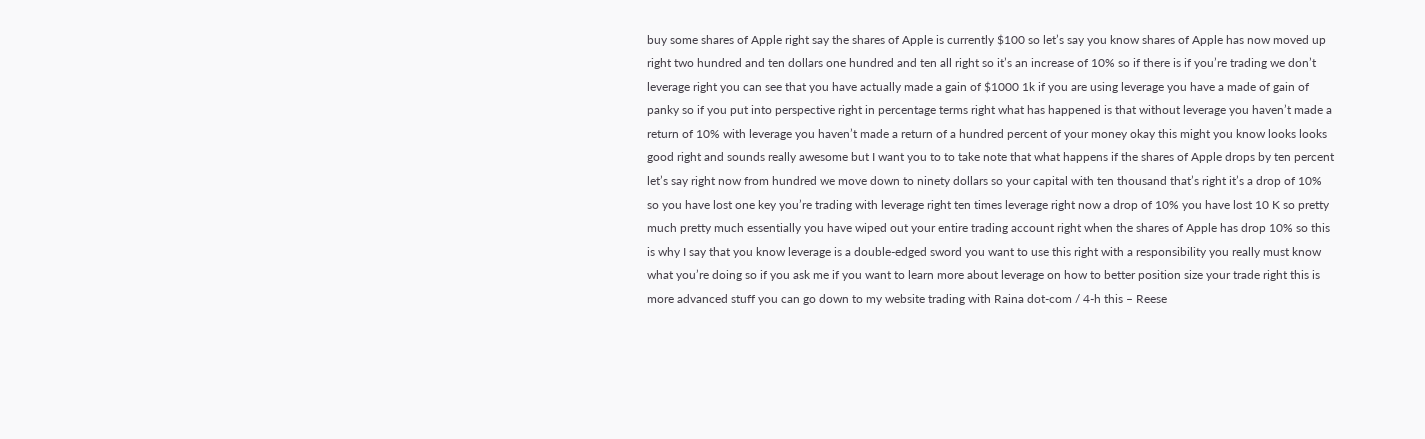buy some shares of Apple right say the shares of Apple is currently $100 so let’s say you know shares of Apple has now moved up right two hundred and ten dollars one hundred and ten all right so it’s an increase of 10% so if there is if you’re trading we don’t leverage right you can see that you have actually made a gain of $1000 1k if you are using leverage you have a made of gain of panky so if you put into perspective right in percentage terms right what has happened is that without leverage you haven’t made a return of 10% with leverage you haven’t made a return of a hundred percent of your money okay this might you know looks looks good right and sounds really awesome but I want you to to take note that what happens if the shares of Apple drops by ten percent let’s say right now from hundred we move down to ninety dollars so your capital with ten thousand that’s right it’s a drop of 10% so you have lost one key you’re trading with leverage right ten times leverage right now a drop of 10% you have lost 10 K so pretty much pretty much essentially you have wiped out your entire trading account right when the shares of Apple has drop 10% so this is why I say that you know leverage is a double-edged sword you want to use this right with a responsibility you really must know what you’re doing so if you ask me if you want to learn more about leverage on how to better position size your trade right this is more advanced stuff you can go down to my website trading with Raina dot-com / 4-h this – Reese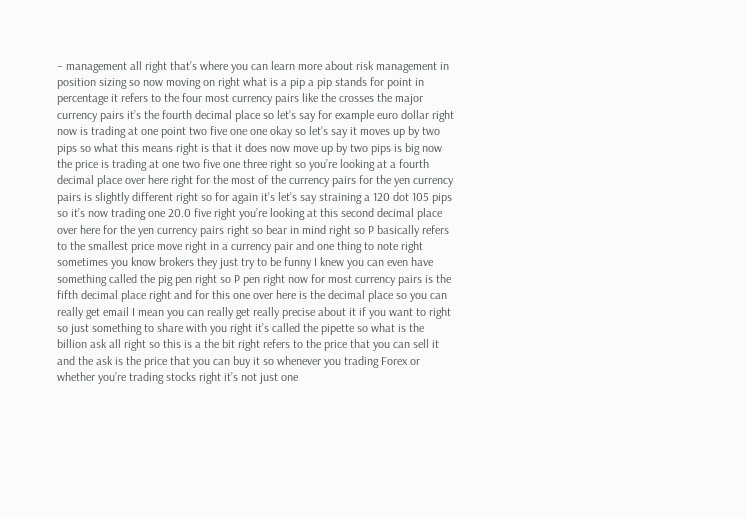– management all right that’s where you can learn more about risk management in position sizing so now moving on right what is a pip a pip stands for point in percentage it refers to the four most currency pairs like the crosses the major currency pairs it’s the fourth decimal place so let’s say for example euro dollar right now is trading at one point two five one one okay so let’s say it moves up by two pips so what this means right is that it does now move up by two pips is big now the price is trading at one two five one three right so you’re looking at a fourth decimal place over here right for the most of the currency pairs for the yen currency pairs is slightly different right so for again it’s let’s say straining a 120 dot 105 pips so it’s now trading one 20.0 five right you’re looking at this second decimal place over here for the yen currency pairs right so bear in mind right so P basically refers to the smallest price move right in a currency pair and one thing to note right sometimes you know brokers they just try to be funny I knew you can even have something called the pig pen right so P pen right now for most currency pairs is the fifth decimal place right and for this one over here is the decimal place so you can really get email I mean you can really get really precise about it if you want to right so just something to share with you right it’s called the pipette so what is the billion ask all right so this is a the bit right refers to the price that you can sell it and the ask is the price that you can buy it so whenever you trading Forex or whether you’re trading stocks right it’s not just one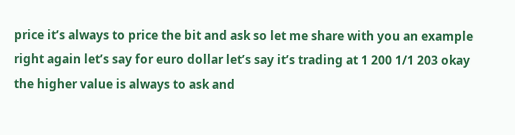price it’s always to price the bit and ask so let me share with you an example right again let’s say for euro dollar let’s say it’s trading at 1 200 1/1 203 okay the higher value is always to ask and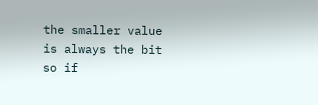the smaller value is always the bit so if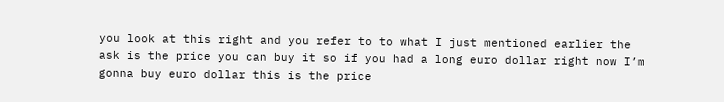you look at this right and you refer to to what I just mentioned earlier the ask is the price you can buy it so if you had a long euro dollar right now I’m gonna buy euro dollar this is the price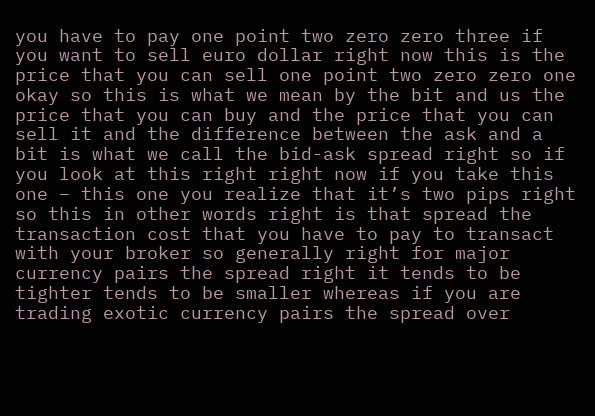you have to pay one point two zero zero three if you want to sell euro dollar right now this is the price that you can sell one point two zero zero one okay so this is what we mean by the bit and us the price that you can buy and the price that you can sell it and the difference between the ask and a bit is what we call the bid-ask spread right so if you look at this right right now if you take this one – this one you realize that it’s two pips right so this in other words right is that spread the transaction cost that you have to pay to transact with your broker so generally right for major currency pairs the spread right it tends to be tighter tends to be smaller whereas if you are trading exotic currency pairs the spread over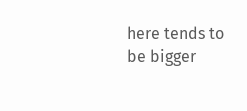here tends to be bigger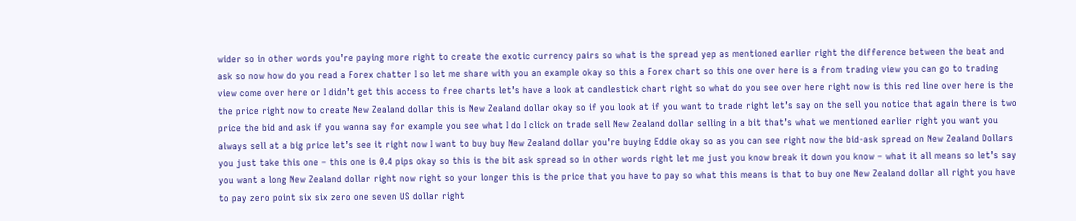wider so in other words you’re paying more right to create the exotic currency pairs so what is the spread yep as mentioned earlier right the difference between the beat and ask so now how do you read a Forex chatter I so let me share with you an example okay so this a Forex chart so this one over here is a from trading view you can go to trading view come over here or I didn’t get this access to free charts let’s have a look at candlestick chart right so what do you see over here right now is this red line over here is the the price right now to create New Zealand dollar this is New Zealand dollar okay so if you look at if you want to trade right let’s say on the sell you notice that again there is two price the bid and ask if you wanna say for example you see what I do I click on trade sell New Zealand dollar selling in a bit that’s what we mentioned earlier right you want you always sell at a big price let’s see it right now I want to buy buy New Zealand dollar you’re buying Eddie okay so as you can see right now the bid-ask spread on New Zealand Dollars you just take this one – this one is 0.4 pips okay so this is the bit ask spread so in other words right let me just you know break it down you know – what it all means so let’s say you want a long New Zealand dollar right now right so your longer this is the price that you have to pay so what this means is that to buy one New Zealand dollar all right you have to pay zero point six six zero one seven US dollar right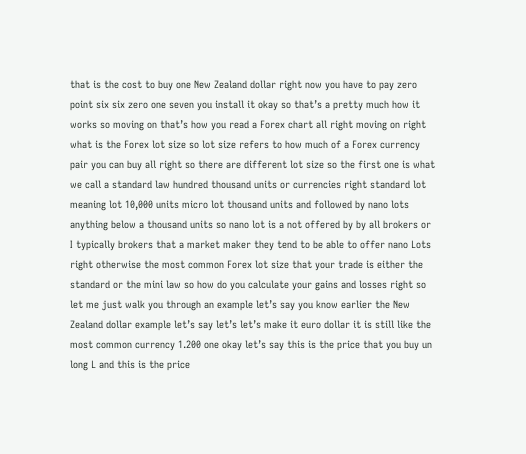that is the cost to buy one New Zealand dollar right now you have to pay zero point six six zero one seven you install it okay so that’s a pretty much how it works so moving on that’s how you read a Forex chart all right moving on right what is the Forex lot size so lot size refers to how much of a Forex currency pair you can buy all right so there are different lot size so the first one is what we call a standard law hundred thousand units or currencies right standard lot meaning lot 10,000 units micro lot thousand units and followed by nano lots anything below a thousand units so nano lot is a not offered by by all brokers or I typically brokers that a market maker they tend to be able to offer nano Lots right otherwise the most common Forex lot size that your trade is either the standard or the mini law so how do you calculate your gains and losses right so let me just walk you through an example let’s say you know earlier the New Zealand dollar example let’s say let’s let’s make it euro dollar it is still like the most common currency 1.200 one okay let’s say this is the price that you buy un long L and this is the price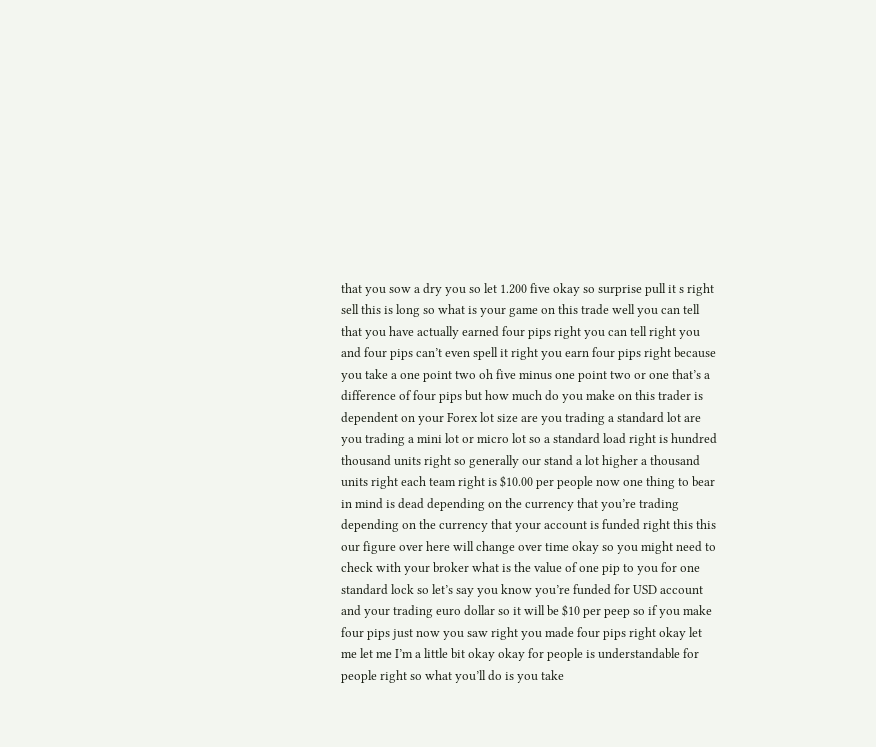that you sow a dry you so let 1.200 five okay so surprise pull it s right sell this is long so what is your game on this trade well you can tell that you have actually earned four pips right you can tell right you and four pips can’t even spell it right you earn four pips right because you take a one point two oh five minus one point two or one that’s a difference of four pips but how much do you make on this trader is dependent on your Forex lot size are you trading a standard lot are you trading a mini lot or micro lot so a standard load right is hundred thousand units right so generally our stand a lot higher a thousand units right each team right is $10.00 per people now one thing to bear in mind is dead depending on the currency that you’re trading depending on the currency that your account is funded right this this our figure over here will change over time okay so you might need to check with your broker what is the value of one pip to you for one standard lock so let’s say you know you’re funded for USD account and your trading euro dollar so it will be $10 per peep so if you make four pips just now you saw right you made four pips right okay let me let me I’m a little bit okay okay for people is understandable for people right so what you’ll do is you take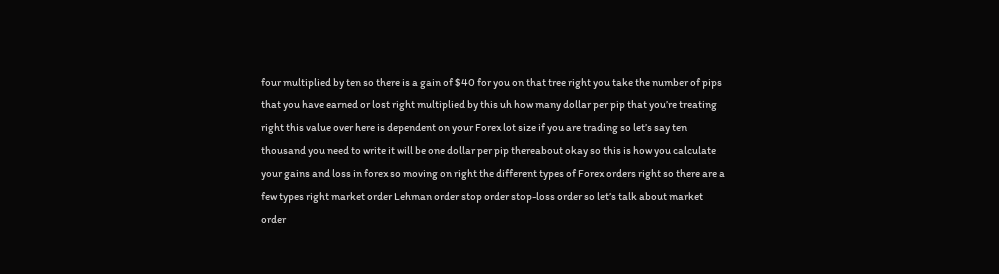four multiplied by ten so there is a gain of $40 for you on that tree right you take the number of pips that you have earned or lost right multiplied by this uh how many dollar per pip that you’re treating right this value over here is dependent on your Forex lot size if you are trading so let’s say ten thousand you need to write it will be one dollar per pip thereabout okay so this is how you calculate your gains and loss in forex so moving on right the different types of Forex orders right so there are a few types right market order Lehman order stop order stop-loss order so let’s talk about market order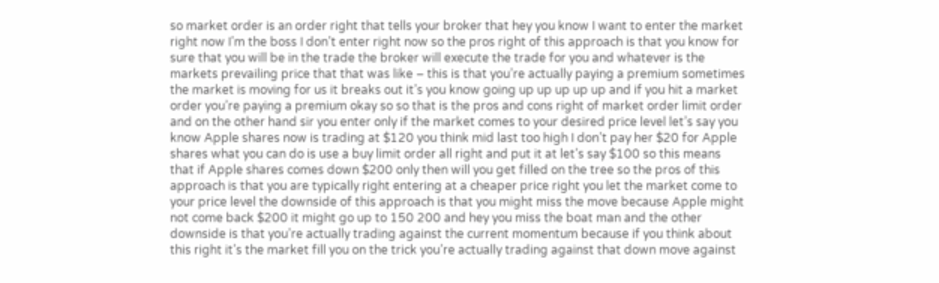so market order is an order right that tells your broker that hey you know I want to enter the market right now I’m the boss I don’t enter right now so the pros right of this approach is that you know for sure that you will be in the trade the broker will execute the trade for you and whatever is the markets prevailing price that that was like – this is that you’re actually paying a premium sometimes the market is moving for us it breaks out it’s you know going up up up up up and if you hit a market order you’re paying a premium okay so so that is the pros and cons right of market order limit order and on the other hand sir you enter only if the market comes to your desired price level let’s say you know Apple shares now is trading at $120 you think mid last too high I don’t pay her $20 for Apple shares what you can do is use a buy limit order all right and put it at let’s say $100 so this means that if Apple shares comes down $200 only then will you get filled on the tree so the pros of this approach is that you are typically right entering at a cheaper price right you let the market come to your price level the downside of this approach is that you might miss the move because Apple might not come back $200 it might go up to 150 200 and hey you miss the boat man and the other downside is that you’re actually trading against the current momentum because if you think about this right it’s the market fill you on the trick you’re actually trading against that down move against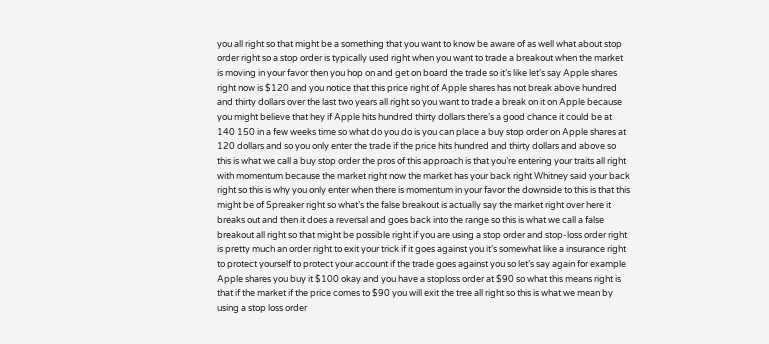you all right so that might be a something that you want to know be aware of as well what about stop order right so a stop order is typically used right when you want to trade a breakout when the market is moving in your favor then you hop on and get on board the trade so it’s like let’s say Apple shares right now is $120 and you notice that this price right of Apple shares has not break above hundred and thirty dollars over the last two years all right so you want to trade a break on it on Apple because you might believe that hey if Apple hits hundred thirty dollars there’s a good chance it could be at 140 150 in a few weeks time so what do you do is you can place a buy stop order on Apple shares at 120 dollars and so you only enter the trade if the price hits hundred and thirty dollars and above so this is what we call a buy stop order the pros of this approach is that you’re entering your traits all right with momentum because the market right now the market has your back right Whitney said your back right so this is why you only enter when there is momentum in your favor the downside to this is that this might be of Spreaker right so what’s the false breakout is actually say the market right over here it breaks out and then it does a reversal and goes back into the range so this is what we call a false breakout all right so that might be possible right if you are using a stop order and stop-loss order right is pretty much an order right to exit your trick if it goes against you it’s somewhat like a insurance right to protect yourself to protect your account if the trade goes against you so let’s say again for example Apple shares you buy it $100 okay and you have a stoploss order at $90 so what this means right is that if the market if the price comes to $90 you will exit the tree all right so this is what we mean by using a stop loss order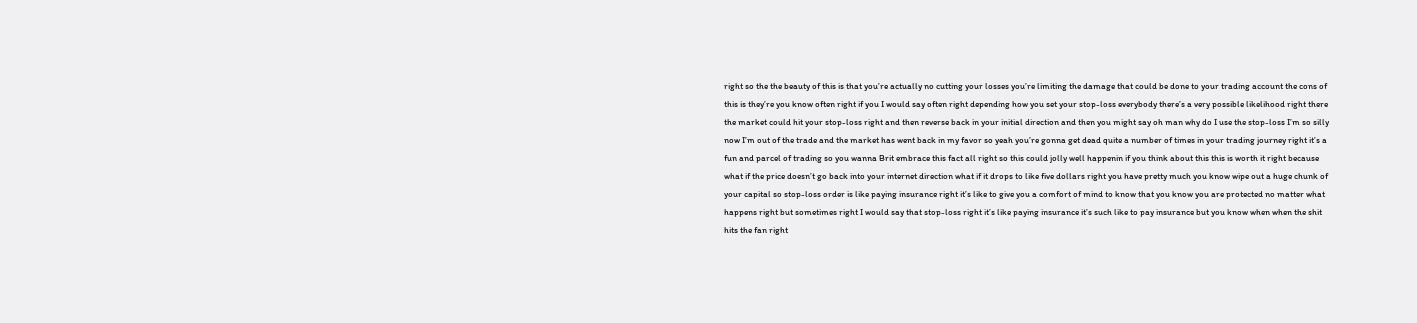right so the the beauty of this is that you’re actually no cutting your losses you’re limiting the damage that could be done to your trading account the cons of this is they’re you know often right if you I would say often right depending how you set your stop-loss everybody there’s a very possible likelihood right there the market could hit your stop-loss right and then reverse back in your initial direction and then you might say oh man why do I use the stop-loss I’m so silly now I’m out of the trade and the market has went back in my favor so yeah you’re gonna get dead quite a number of times in your trading journey right it’s a fun and parcel of trading so you wanna Brit embrace this fact all right so this could jolly well happenin if you think about this this is worth it right because what if the price doesn’t go back into your internet direction what if it drops to like five dollars right you have pretty much you know wipe out a huge chunk of your capital so stop-loss order is like paying insurance right it’s like to give you a comfort of mind to know that you know you are protected no matter what happens right but sometimes right I would say that stop-loss right it’s like paying insurance it’s such like to pay insurance but you know when when the shit hits the fan right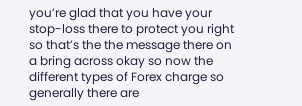you’re glad that you have your stop-loss there to protect you right so that’s the the message there on a bring across okay so now the different types of Forex charge so generally there are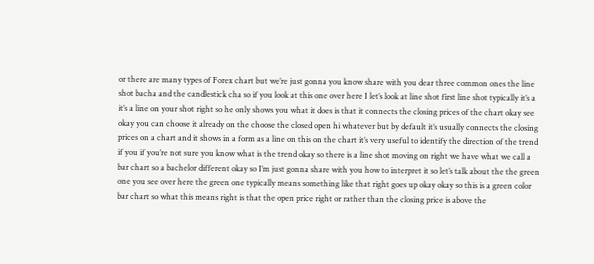or there are many types of Forex chart but we’re just gonna you know share with you dear three common ones the line shot bacha and the candlestick cha so if you look at this one over here I let’s look at line shot first line shot typically it’s a it’s a line on your shot right so he only shows you what it does is that it connects the closing prices of the chart okay see okay you can choose it already on the choose the closed open hi whatever but by default it’s usually connects the closing prices on a chart and it shows in a form as a line on this on the chart it’s very useful to identify the direction of the trend if you if you’re not sure you know what is the trend okay so there is a line shot moving on right we have what we call a bar chart so a bachelor different okay so I’m just gonna share with you how to interpret it so let’s talk about the the green one you see over here the green one typically means something like that right goes up okay okay so this is a green color bar chart so what this means right is that the open price right or rather than the closing price is above the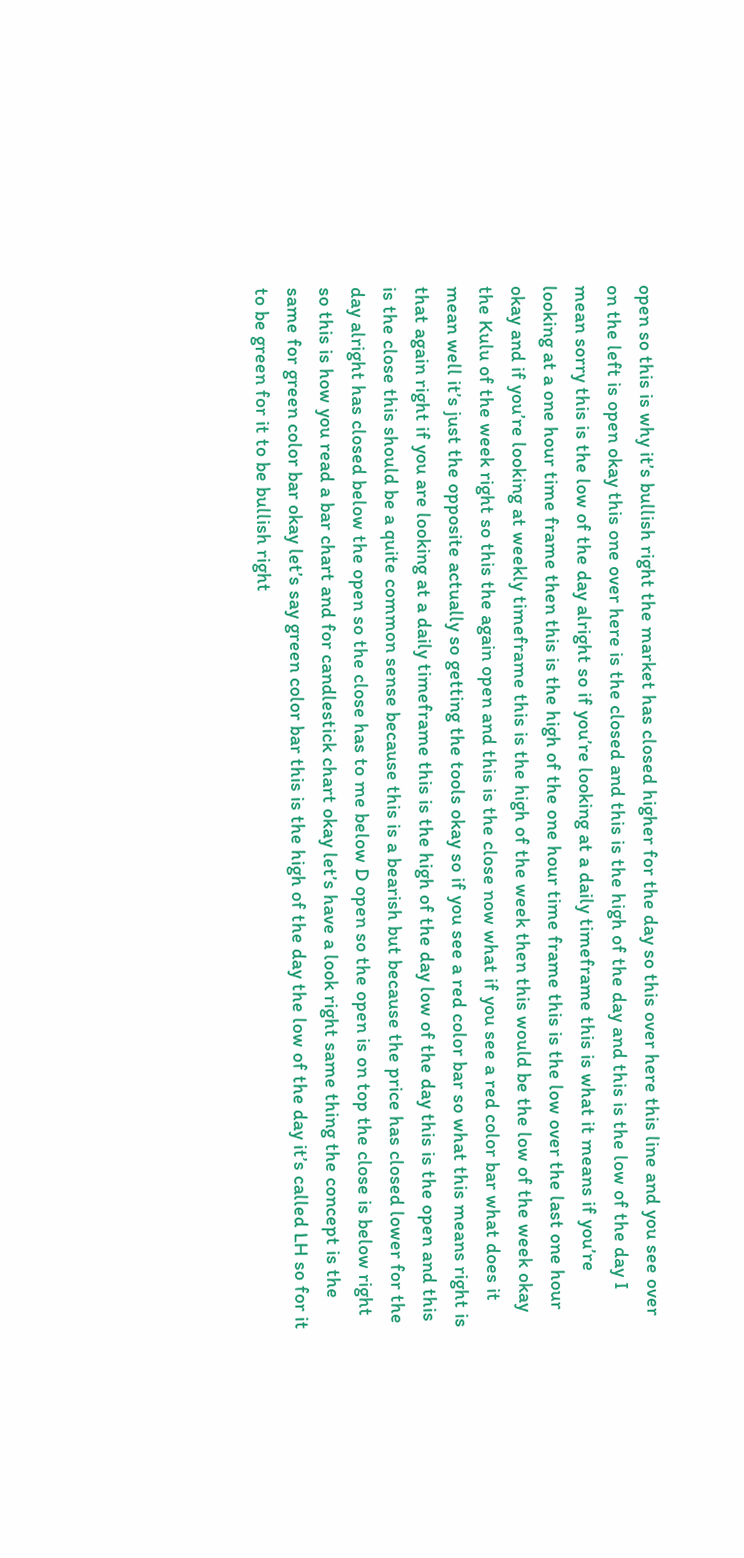open so this is why it’s bullish right the market has closed higher for the day so this over here this line and you see over on the left is open okay this one over here is the closed and this is the high of the day and this is the low of the day I mean sorry this is the low of the day alright so if you’re looking at a daily timeframe this is what it means if you’re looking at a one hour time frame then this is the high of the one hour time frame this is the low over the last one hour okay and if you’re looking at weekly timeframe this is the high of the week then this would be the low of the week okay the Kulu of the week right so this the again open and this is the close now what if you see a red color bar what does it mean well it’s just the opposite actually so getting the tools okay so if you see a red color bar so what this means right is that again right if you are looking at a daily timeframe this is the high of the day low of the day this is the open and this is the close this should be a quite common sense because this is a bearish but because the price has closed lower for the day alright has closed below the open so the close has to me below D open so the open is on top the close is below right so this is how you read a bar chart and for candlestick chart okay let’s have a look right same thing the concept is the same for green color bar okay let’s say green color bar this is the high of the day the low of the day it’s called LH so for it to be green for it to be bullish right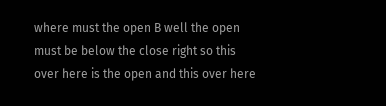where must the open B well the open must be below the close right so this over here is the open and this over here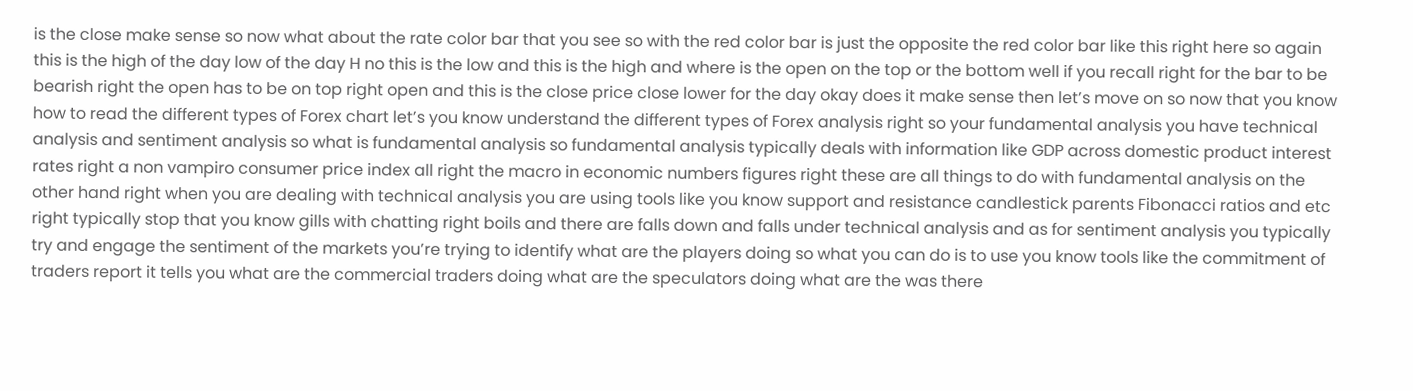is the close make sense so now what about the rate color bar that you see so with the red color bar is just the opposite the red color bar like this right here so again this is the high of the day low of the day H no this is the low and this is the high and where is the open on the top or the bottom well if you recall right for the bar to be bearish right the open has to be on top right open and this is the close price close lower for the day okay does it make sense then let’s move on so now that you know how to read the different types of Forex chart let’s you know understand the different types of Forex analysis right so your fundamental analysis you have technical analysis and sentiment analysis so what is fundamental analysis so fundamental analysis typically deals with information like GDP across domestic product interest rates right a non vampiro consumer price index all right the macro in economic numbers figures right these are all things to do with fundamental analysis on the other hand right when you are dealing with technical analysis you are using tools like you know support and resistance candlestick parents Fibonacci ratios and etc right typically stop that you know gills with chatting right boils and there are falls down and falls under technical analysis and as for sentiment analysis you typically try and engage the sentiment of the markets you’re trying to identify what are the players doing so what you can do is to use you know tools like the commitment of traders report it tells you what are the commercial traders doing what are the speculators doing what are the was there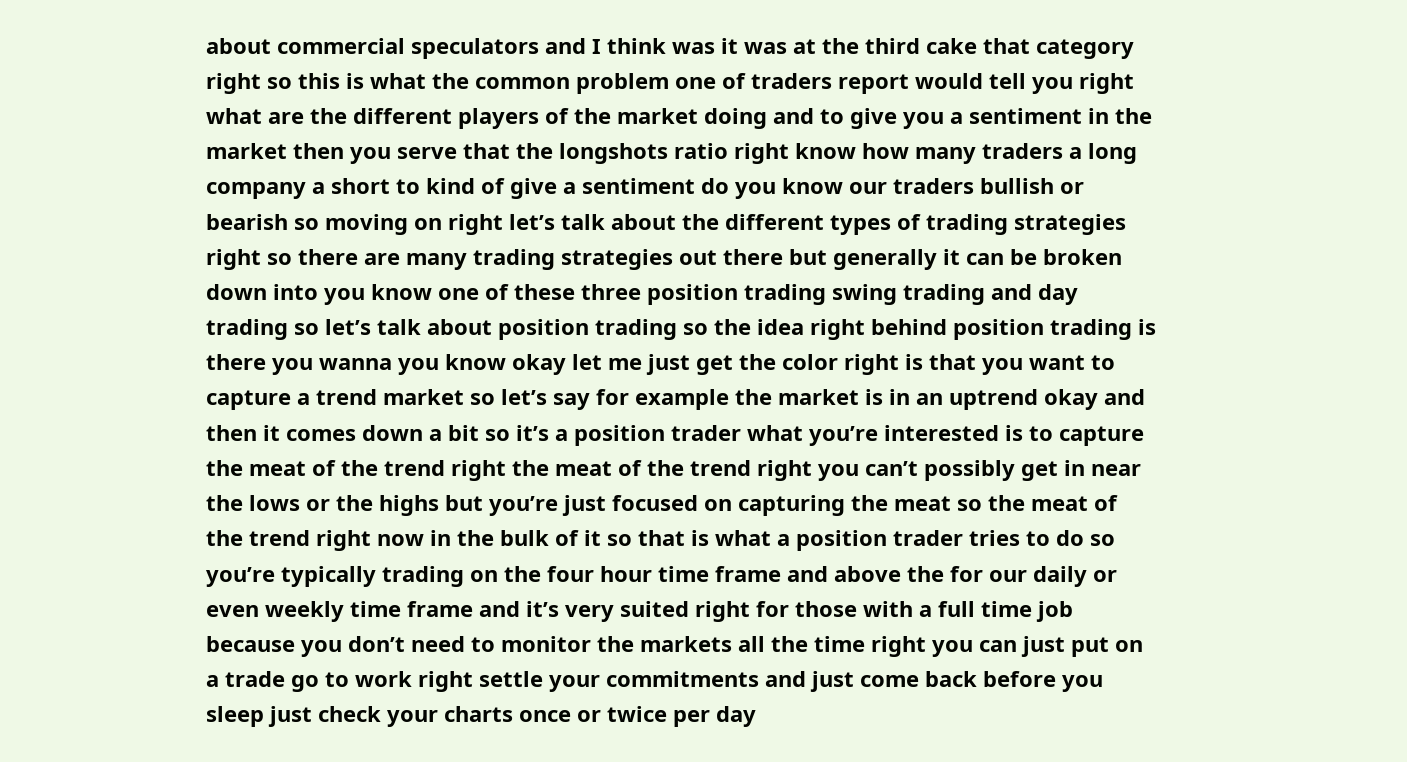about commercial speculators and I think was it was at the third cake that category right so this is what the common problem one of traders report would tell you right what are the different players of the market doing and to give you a sentiment in the market then you serve that the longshots ratio right know how many traders a long company a short to kind of give a sentiment do you know our traders bullish or bearish so moving on right let’s talk about the different types of trading strategies right so there are many trading strategies out there but generally it can be broken down into you know one of these three position trading swing trading and day trading so let’s talk about position trading so the idea right behind position trading is there you wanna you know okay let me just get the color right is that you want to capture a trend market so let’s say for example the market is in an uptrend okay and then it comes down a bit so it’s a position trader what you’re interested is to capture the meat of the trend right the meat of the trend right you can’t possibly get in near the lows or the highs but you’re just focused on capturing the meat so the meat of the trend right now in the bulk of it so that is what a position trader tries to do so you’re typically trading on the four hour time frame and above the for our daily or even weekly time frame and it’s very suited right for those with a full time job because you don’t need to monitor the markets all the time right you can just put on a trade go to work right settle your commitments and just come back before you sleep just check your charts once or twice per day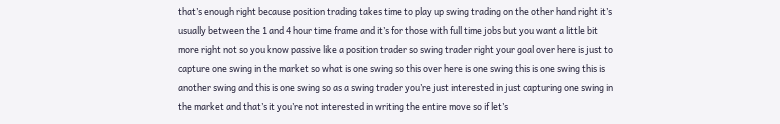that’s enough right because position trading takes time to play up swing trading on the other hand right it’s usually between the 1 and 4 hour time frame and it’s for those with full time jobs but you want a little bit more right not so you know passive like a position trader so swing trader right your goal over here is just to capture one swing in the market so what is one swing so this over here is one swing this is one swing this is another swing and this is one swing so as a swing trader you’re just interested in just capturing one swing in the market and that’s it you’re not interested in writing the entire move so if let’s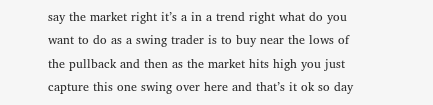say the market right it’s a in a trend right what do you want to do as a swing trader is to buy near the lows of the pullback and then as the market hits high you just capture this one swing over here and that’s it ok so day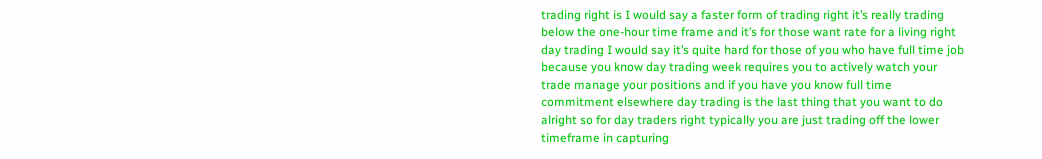trading right is I would say a faster form of trading right it’s really trading below the one-hour time frame and it’s for those want rate for a living right day trading I would say it’s quite hard for those of you who have full time job because you know day trading week requires you to actively watch your trade manage your positions and if you have you know full time commitment elsewhere day trading is the last thing that you want to do alright so for day traders right typically you are just trading off the lower timeframe in capturing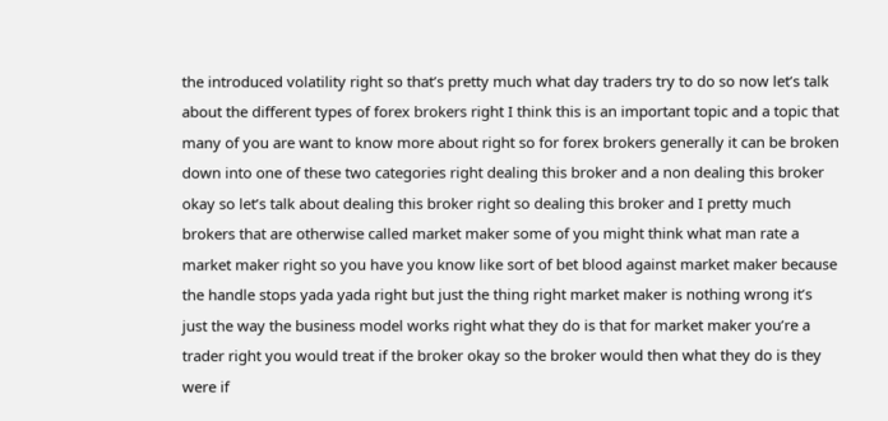the introduced volatility right so that’s pretty much what day traders try to do so now let’s talk about the different types of forex brokers right I think this is an important topic and a topic that many of you are want to know more about right so for forex brokers generally it can be broken down into one of these two categories right dealing this broker and a non dealing this broker okay so let’s talk about dealing this broker right so dealing this broker and I pretty much brokers that are otherwise called market maker some of you might think what man rate a market maker right so you have you know like sort of bet blood against market maker because the handle stops yada yada right but just the thing right market maker is nothing wrong it’s just the way the business model works right what they do is that for market maker you’re a trader right you would treat if the broker okay so the broker would then what they do is they were if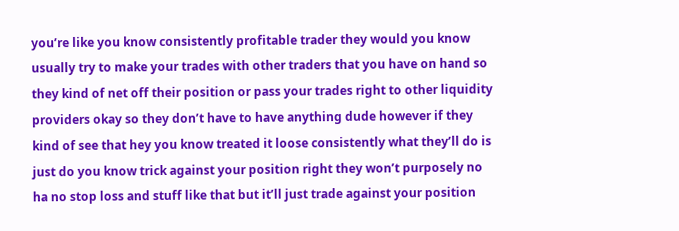you’re like you know consistently profitable trader they would you know usually try to make your trades with other traders that you have on hand so they kind of net off their position or pass your trades right to other liquidity providers okay so they don’t have to have anything dude however if they kind of see that hey you know treated it loose consistently what they’ll do is just do you know trick against your position right they won’t purposely no ha no stop loss and stuff like that but it’ll just trade against your position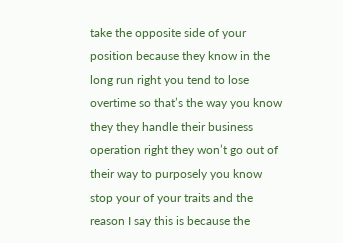take the opposite side of your position because they know in the long run right you tend to lose overtime so that’s the way you know they they handle their business operation right they won’t go out of their way to purposely you know stop your of your traits and the reason I say this is because the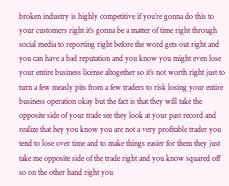broken industry is highly competitive if you’re gonna do this to your customers right it’s gonna be a matter of time right through social media to reporting right before the word gets out right and you can have a bad reputation and you know you might even lose your entire business license altogether so it’s not worth right just to turn a few measly pits from a few traders to risk losing your entire business operation okay but the fact is that they will take the opposite side of your trade see they look at your past record and realize that hey you know you are not a very profitable trader you tend to lose over time and to make things easier for them they just take me opposite side of the trade right and you know squared off so on the other hand right you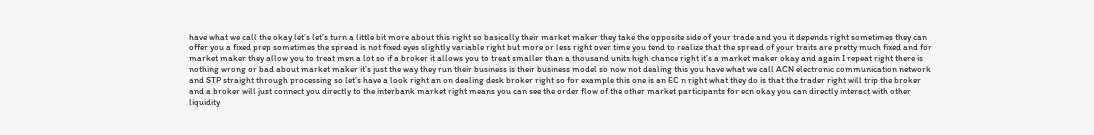have what we call the okay let’s let’s turn a little bit more about this right so basically their market maker they take the opposite side of your trade and you it depends right sometimes they can offer you a fixed prep sometimes the spread is not fixed eyes slightly variable right but more or less right over time you tend to realize that the spread of your traits are pretty much fixed and for market maker they allow you to treat men a lot so if a broker it allows you to treat smaller than a thousand units high chance right it’s a market maker okay and again I repeat right there is nothing wrong or bad about market maker it’s just the way they run their business is their business model so now not dealing this you have what we call ACN electronic communication network and STP straight through processing so let’s have a look right an on dealing desk broker right so for example this one is an EC n right what they do is that the trader right will trip the broker and a broker will just connect you directly to the interbank market right means you can see the order flow of the other market participants for ecn okay you can directly interact with other liquidity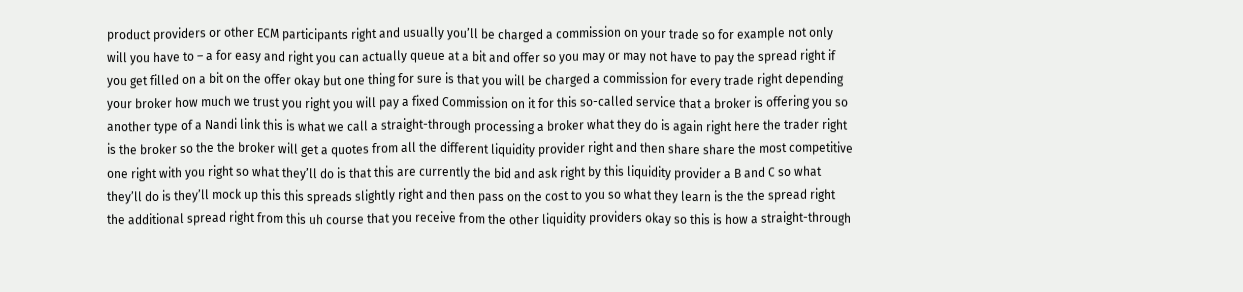product providers or other ECM participants right and usually you’ll be charged a commission on your trade so for example not only will you have to – a for easy and right you can actually queue at a bit and offer so you may or may not have to pay the spread right if you get filled on a bit on the offer okay but one thing for sure is that you will be charged a commission for every trade right depending your broker how much we trust you right you will pay a fixed Commission on it for this so-called service that a broker is offering you so another type of a Nandi link this is what we call a straight-through processing a broker what they do is again right here the trader right is the broker so the the broker will get a quotes from all the different liquidity provider right and then share share the most competitive one right with you right so what they’ll do is that this are currently the bid and ask right by this liquidity provider a B and C so what they’ll do is they’ll mock up this this spreads slightly right and then pass on the cost to you so what they learn is the the spread right the additional spread right from this uh course that you receive from the other liquidity providers okay so this is how a straight-through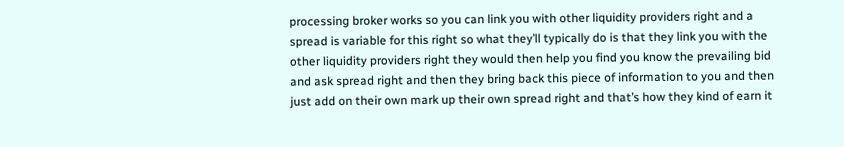processing broker works so you can link you with other liquidity providers right and a spread is variable for this right so what they’ll typically do is that they link you with the other liquidity providers right they would then help you find you know the prevailing bid and ask spread right and then they bring back this piece of information to you and then just add on their own mark up their own spread right and that’s how they kind of earn it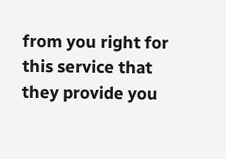from you right for this service that they provide you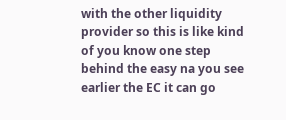with the other liquidity provider so this is like kind of you know one step behind the easy na you see earlier the EC it can go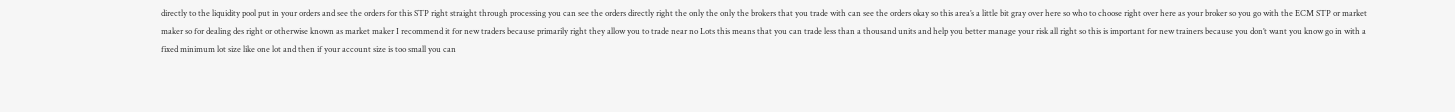directly to the liquidity pool put in your orders and see the orders for this STP right straight through processing you can see the orders directly right the only the only the brokers that you trade with can see the orders okay so this area’s a little bit gray over here so who to choose right over here as your broker so you go with the ECM STP or market maker so for dealing des right or otherwise known as market maker I recommend it for new traders because primarily right they allow you to trade near no Lots this means that you can trade less than a thousand units and help you better manage your risk all right so this is important for new trainers because you don’t want you know go in with a fixed minimum lot size like one lot and then if your account size is too small you can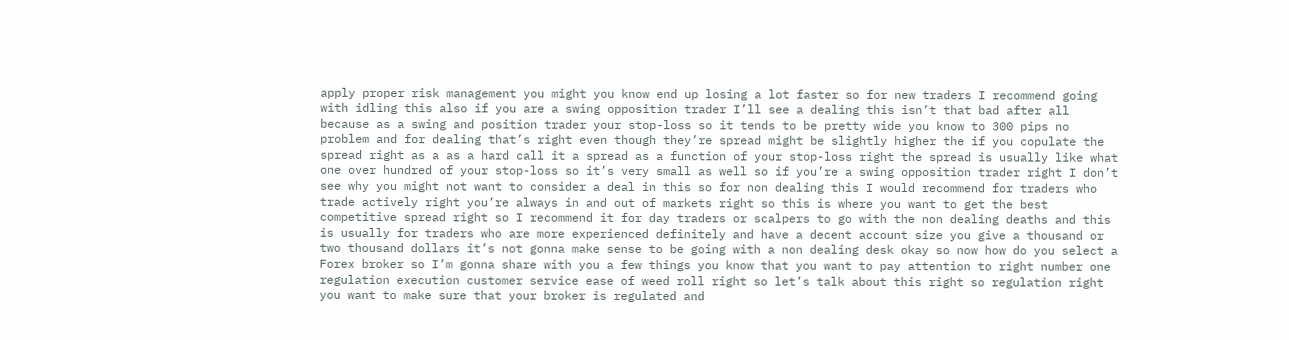apply proper risk management you might you know end up losing a lot faster so for new traders I recommend going with idling this also if you are a swing opposition trader I’ll see a dealing this isn’t that bad after all because as a swing and position trader your stop-loss so it tends to be pretty wide you know to 300 pips no problem and for dealing that’s right even though they’re spread might be slightly higher the if you copulate the spread right as a as a hard call it a spread as a function of your stop-loss right the spread is usually like what one over hundred of your stop-loss so it’s very small as well so if you’re a swing opposition trader right I don’t see why you might not want to consider a deal in this so for non dealing this I would recommend for traders who trade actively right you’re always in and out of markets right so this is where you want to get the best competitive spread right so I recommend it for day traders or scalpers to go with the non dealing deaths and this is usually for traders who are more experienced definitely and have a decent account size you give a thousand or two thousand dollars it’s not gonna make sense to be going with a non dealing desk okay so now how do you select a Forex broker so I’m gonna share with you a few things you know that you want to pay attention to right number one regulation execution customer service ease of weed roll right so let’s talk about this right so regulation right you want to make sure that your broker is regulated and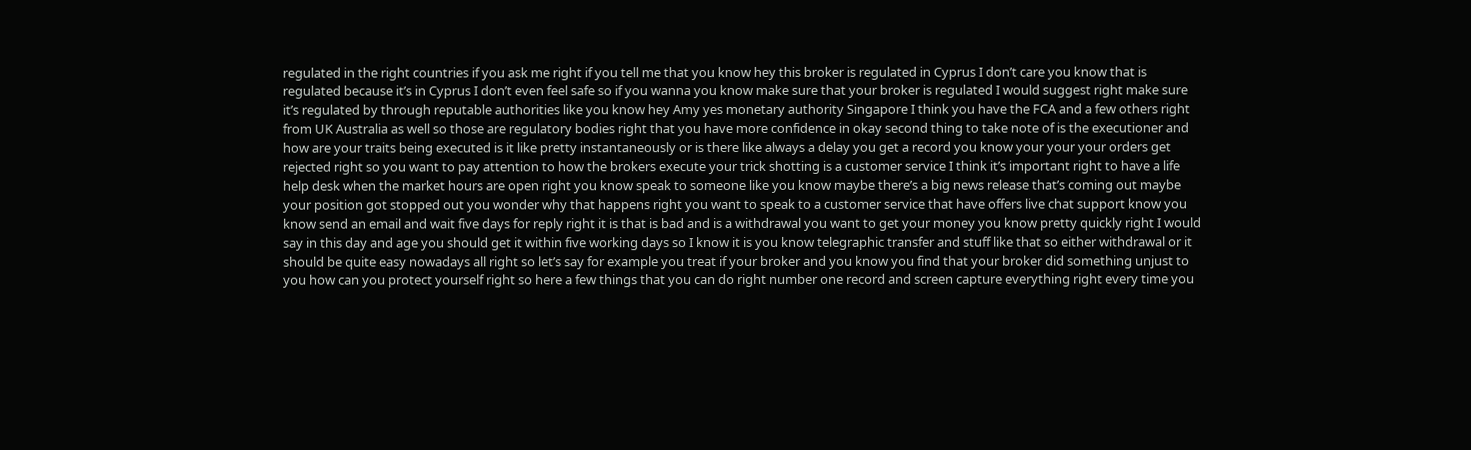regulated in the right countries if you ask me right if you tell me that you know hey this broker is regulated in Cyprus I don’t care you know that is regulated because it’s in Cyprus I don’t even feel safe so if you wanna you know make sure that your broker is regulated I would suggest right make sure it’s regulated by through reputable authorities like you know hey Amy yes monetary authority Singapore I think you have the FCA and a few others right from UK Australia as well so those are regulatory bodies right that you have more confidence in okay second thing to take note of is the executioner and how are your traits being executed is it like pretty instantaneously or is there like always a delay you get a record you know your your your orders get rejected right so you want to pay attention to how the brokers execute your trick shotting is a customer service I think it’s important right to have a life help desk when the market hours are open right you know speak to someone like you know maybe there’s a big news release that’s coming out maybe your position got stopped out you wonder why that happens right you want to speak to a customer service that have offers live chat support know you know send an email and wait five days for reply right it is that is bad and is a withdrawal you want to get your money you know pretty quickly right I would say in this day and age you should get it within five working days so I know it is you know telegraphic transfer and stuff like that so either withdrawal or it should be quite easy nowadays all right so let’s say for example you treat if your broker and you know you find that your broker did something unjust to you how can you protect yourself right so here a few things that you can do right number one record and screen capture everything right every time you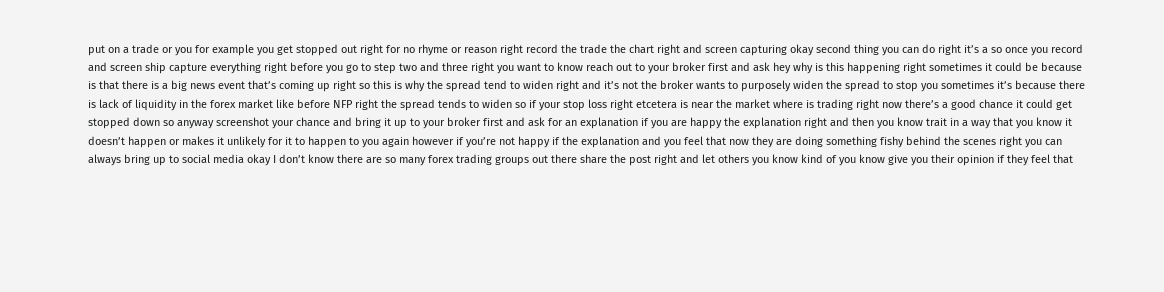put on a trade or you for example you get stopped out right for no rhyme or reason right record the trade the chart right and screen capturing okay second thing you can do right it’s a so once you record and screen ship capture everything right before you go to step two and three right you want to know reach out to your broker first and ask hey why is this happening right sometimes it could be because is that there is a big news event that’s coming up right so this is why the spread tend to widen right and it’s not the broker wants to purposely widen the spread to stop you sometimes it’s because there is lack of liquidity in the forex market like before NFP right the spread tends to widen so if your stop loss right etcetera is near the market where is trading right now there’s a good chance it could get stopped down so anyway screenshot your chance and bring it up to your broker first and ask for an explanation if you are happy the explanation right and then you know trait in a way that you know it doesn’t happen or makes it unlikely for it to happen to you again however if you’re not happy if the explanation and you feel that now they are doing something fishy behind the scenes right you can always bring up to social media okay I don’t know there are so many forex trading groups out there share the post right and let others you know kind of you know give you their opinion if they feel that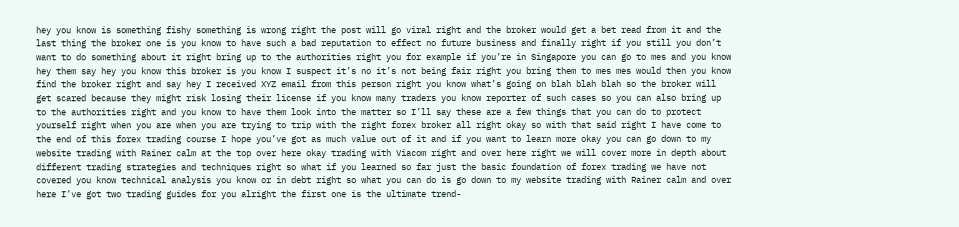hey you know is something fishy something is wrong right the post will go viral right and the broker would get a bet read from it and the last thing the broker one is you know to have such a bad reputation to effect no future business and finally right if you still you don’t want to do something about it right bring up to the authorities right you for example if you’re in Singapore you can go to mes and you know hey them say hey you know this broker is you know I suspect it’s no it’s not being fair right you bring them to mes mes would then you know find the broker right and say hey I received XYZ email from this person right you know what’s going on blah blah blah so the broker will get scared because they might risk losing their license if you know many traders you know reporter of such cases so you can also bring up to the authorities right and you know to have them look into the matter so I’ll say these are a few things that you can do to protect yourself right when you are when you are trying to trip with the right forex broker all right okay so with that said right I have come to the end of this forex trading course I hope you’ve got as much value out of it and if you want to learn more okay you can go down to my website trading with Rainer calm at the top over here okay trading with Viacom right and over here right we will cover more in depth about different trading strategies and techniques right so what if you learned so far just the basic foundation of forex trading we have not covered you know technical analysis you know or in debt right so what you can do is go down to my website trading with Rainer calm and over here I’ve got two trading guides for you alright the first one is the ultimate trend-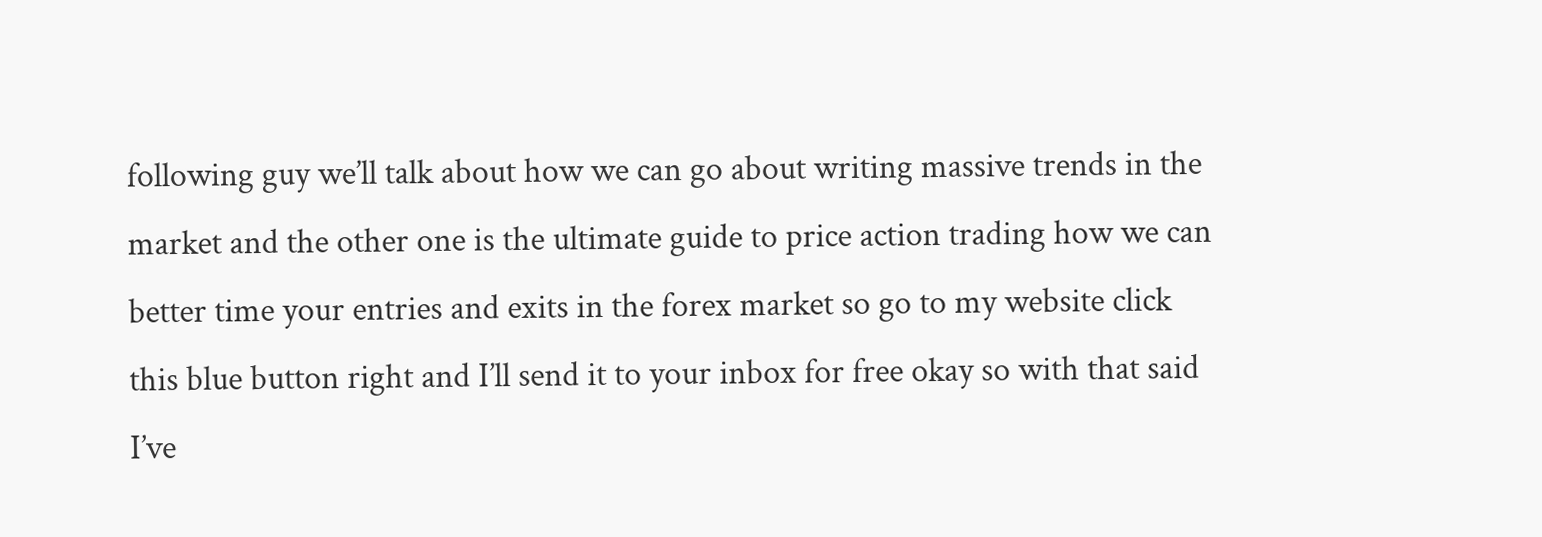following guy we’ll talk about how we can go about writing massive trends in the market and the other one is the ultimate guide to price action trading how we can better time your entries and exits in the forex market so go to my website click this blue button right and I’ll send it to your inbox for free okay so with that said I’ve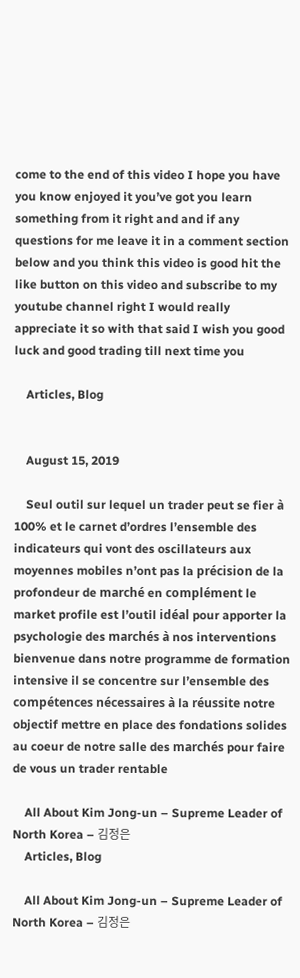come to the end of this video I hope you have you know enjoyed it you’ve got you learn something from it right and and if any questions for me leave it in a comment section below and you think this video is good hit the like button on this video and subscribe to my youtube channel right I would really appreciate it so with that said I wish you good luck and good trading till next time you

    Articles, Blog


    August 15, 2019

    Seul outil sur lequel un trader peut se fier à 100% et le carnet d’ordres l’ensemble des indicateurs qui vont des oscillateurs aux moyennes mobiles n’ont pas la précision de la profondeur de marché en complément le market profile est l’outil idéal pour apporter la psychologie des marchés à nos interventions bienvenue dans notre programme de formation intensive il se concentre sur l’ensemble des compétences nécessaires à la réussite notre objectif mettre en place des fondations solides au coeur de notre salle des marchés pour faire de vous un trader rentable

    All About Kim Jong-un – Supreme Leader of North Korea – 김정은
    Articles, Blog

    All About Kim Jong-un – Supreme Leader of North Korea – 김정은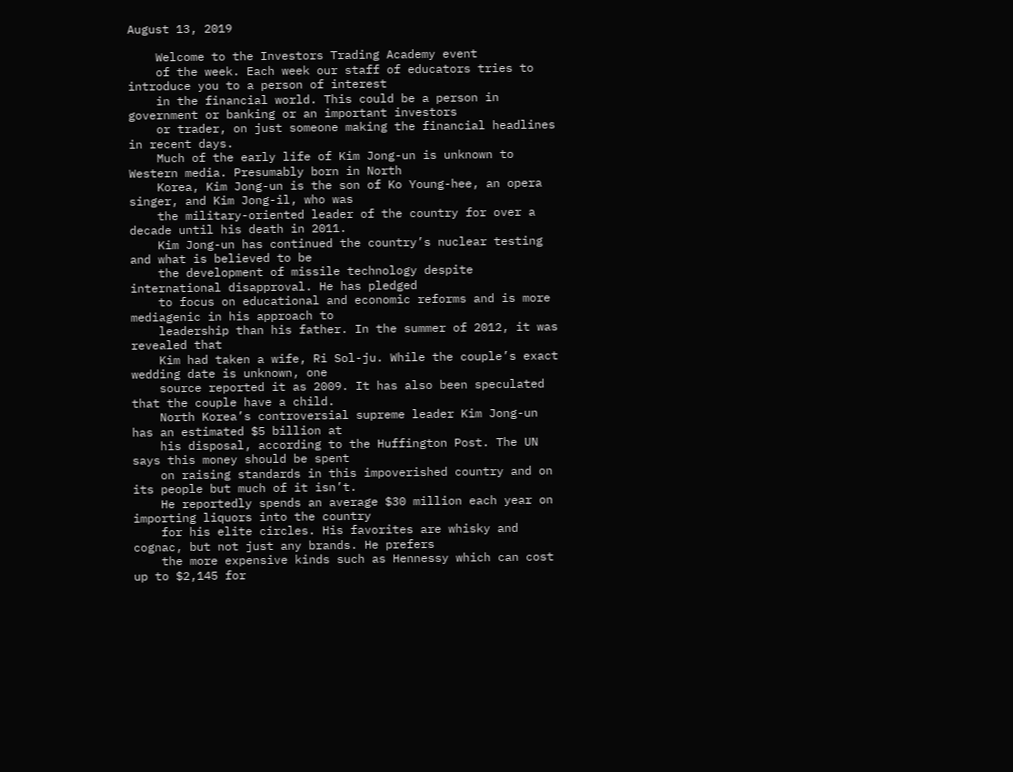August 13, 2019

    Welcome to the Investors Trading Academy event
    of the week. Each week our staff of educators tries to introduce you to a person of interest
    in the financial world. This could be a person in government or banking or an important investors
    or trader, on just someone making the financial headlines in recent days.
    Much of the early life of Kim Jong-un is unknown to Western media. Presumably born in North
    Korea, Kim Jong-un is the son of Ko Young-hee, an opera singer, and Kim Jong-il, who was
    the military-oriented leader of the country for over a decade until his death in 2011.
    Kim Jong-un has continued the country’s nuclear testing and what is believed to be
    the development of missile technology despite international disapproval. He has pledged
    to focus on educational and economic reforms and is more mediagenic in his approach to
    leadership than his father. In the summer of 2012, it was revealed that
    Kim had taken a wife, Ri Sol-ju. While the couple’s exact wedding date is unknown, one
    source reported it as 2009. It has also been speculated that the couple have a child.
    North Korea’s controversial supreme leader Kim Jong-un has an estimated $5 billion at
    his disposal, according to the Huffington Post. The UN says this money should be spent
    on raising standards in this impoverished country and on its people but much of it isn’t.
    He reportedly spends an average $30 million each year on importing liquors into the country
    for his elite circles. His favorites are whisky and cognac, but not just any brands. He prefers
    the more expensive kinds such as Hennessy which can cost up to $2,145 for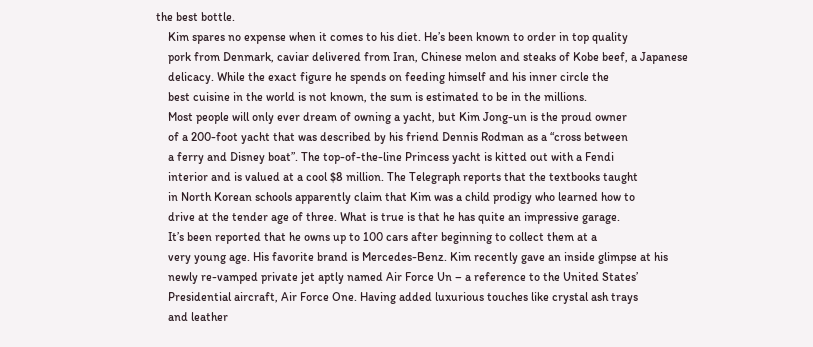the best bottle.
    Kim spares no expense when it comes to his diet. He’s been known to order in top quality
    pork from Denmark, caviar delivered from Iran, Chinese melon and steaks of Kobe beef, a Japanese
    delicacy. While the exact figure he spends on feeding himself and his inner circle the
    best cuisine in the world is not known, the sum is estimated to be in the millions.
    Most people will only ever dream of owning a yacht, but Kim Jong-un is the proud owner
    of a 200-foot yacht that was described by his friend Dennis Rodman as a “cross between
    a ferry and Disney boat”. The top-of-the-line Princess yacht is kitted out with a Fendi
    interior and is valued at a cool $8 million. The Telegraph reports that the textbooks taught
    in North Korean schools apparently claim that Kim was a child prodigy who learned how to
    drive at the tender age of three. What is true is that he has quite an impressive garage.
    It’s been reported that he owns up to 100 cars after beginning to collect them at a
    very young age. His favorite brand is Mercedes-Benz. Kim recently gave an inside glimpse at his
    newly re-vamped private jet aptly named Air Force Un – a reference to the United States’
    Presidential aircraft, Air Force One. Having added luxurious touches like crystal ash trays
    and leather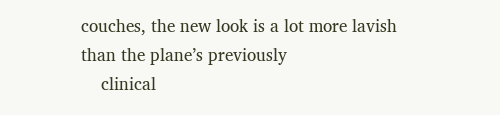couches, the new look is a lot more lavish than the plane’s previously
    clinical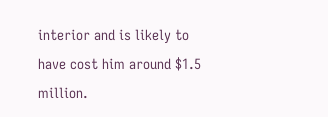interior and is likely to have cost him around $1.5 million.